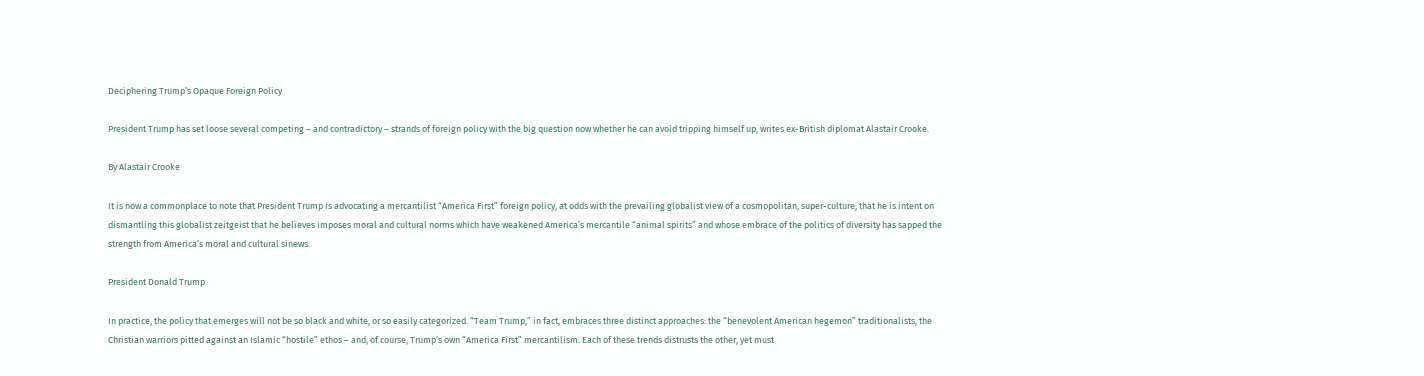Deciphering Trump’s Opaque Foreign Policy

President Trump has set loose several competing – and contradictory – strands of foreign policy with the big question now whether he can avoid tripping himself up, writes ex-British diplomat Alastair Crooke.

By Alastair Crooke

It is now a commonplace to note that President Trump is advocating a mercantilist “America First” foreign policy, at odds with the prevailing globalist view of a cosmopolitan, super-culture; that he is intent on dismantling this globalist zeitgeist that he believes imposes moral and cultural norms which have weakened America’s mercantile “animal spirits” and whose embrace of the politics of diversity has sapped the strength from America’s moral and cultural sinews.

President Donald Trump

In practice, the policy that emerges will not be so black and white, or so easily categorized. “Team Trump,” in fact, embraces three distinct approaches: the “benevolent American hegemon” traditionalists, the Christian warriors pitted against an Islamic “hostile” ethos – and, of course, Trump’s own “America First” mercantilism. Each of these trends distrusts the other, yet must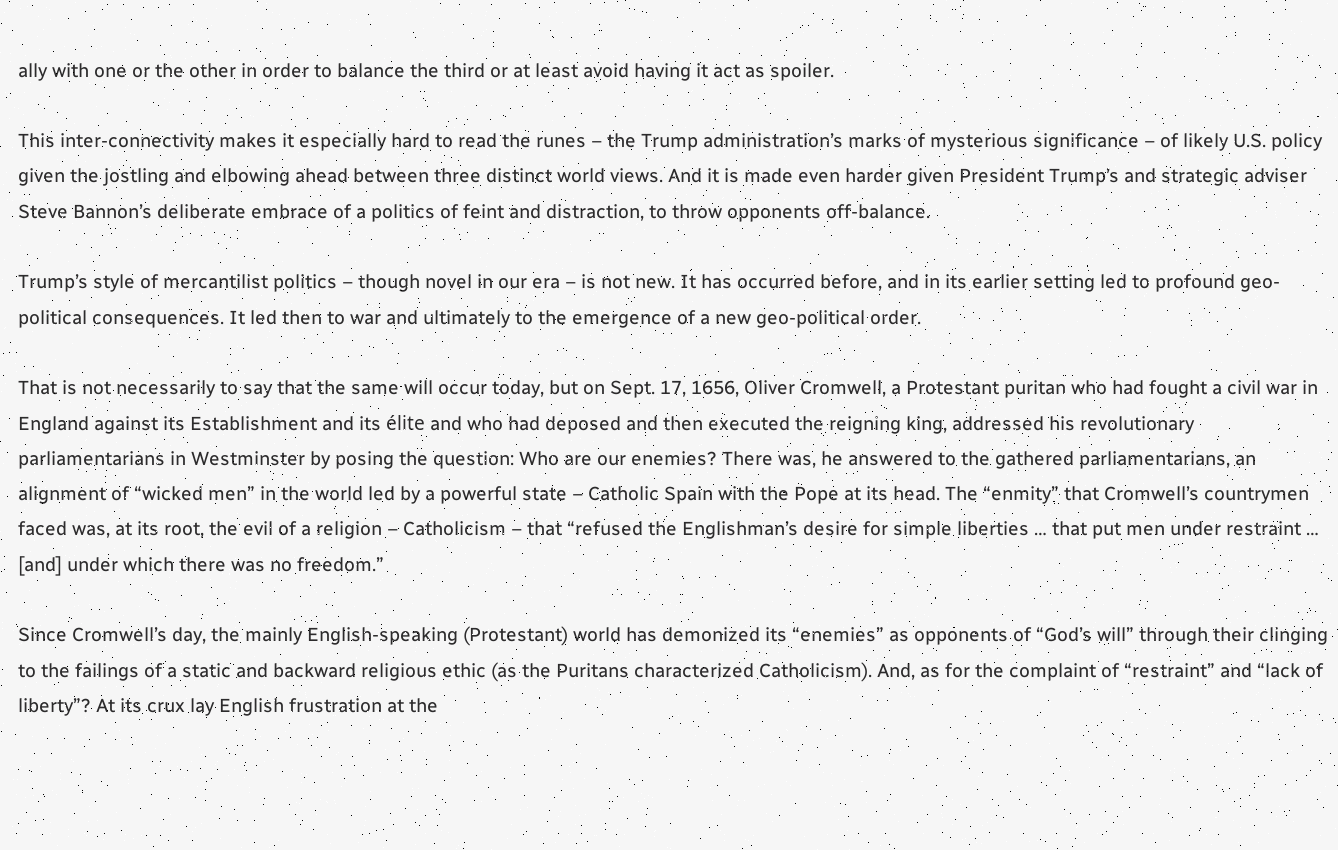ally with one or the other in order to balance the third or at least avoid having it act as spoiler.

This inter-connectivity makes it especially hard to read the runes – the Trump administration’s marks of mysterious significance – of likely U.S. policy given the jostling and elbowing ahead between three distinct world views. And it is made even harder given President Trump’s and strategic adviser Steve Bannon’s deliberate embrace of a politics of feint and distraction, to throw opponents off-balance.

Trump’s style of mercantilist politics – though novel in our era – is not new. It has occurred before, and in its earlier setting led to profound geo-political consequences. It led then to war and ultimately to the emergence of a new geo-political order.

That is not necessarily to say that the same will occur today, but on Sept. 17, 1656, Oliver Cromwell, a Protestant puritan who had fought a civil war in England against its Establishment and its élite and who had deposed and then executed the reigning king, addressed his revolutionary parliamentarians in Westminster by posing the question: Who are our enemies? There was, he answered to the gathered parliamentarians, an alignment of “wicked men” in the world led by a powerful state – Catholic Spain with the Pope at its head. The “enmity” that Cromwell’s countrymen faced was, at its root, the evil of a religion – Catholicism – that “refused the Englishman’s desire for simple liberties … that put men under restraint … [and] under which there was no freedom.”

Since Cromwell’s day, the mainly English-speaking (Protestant) world has demonized its “enemies” as opponents of “God’s will” through their clinging to the failings of a static and backward religious ethic (as the Puritans characterized Catholicism). And, as for the complaint of “restraint” and “lack of liberty”? At its crux lay English frustration at the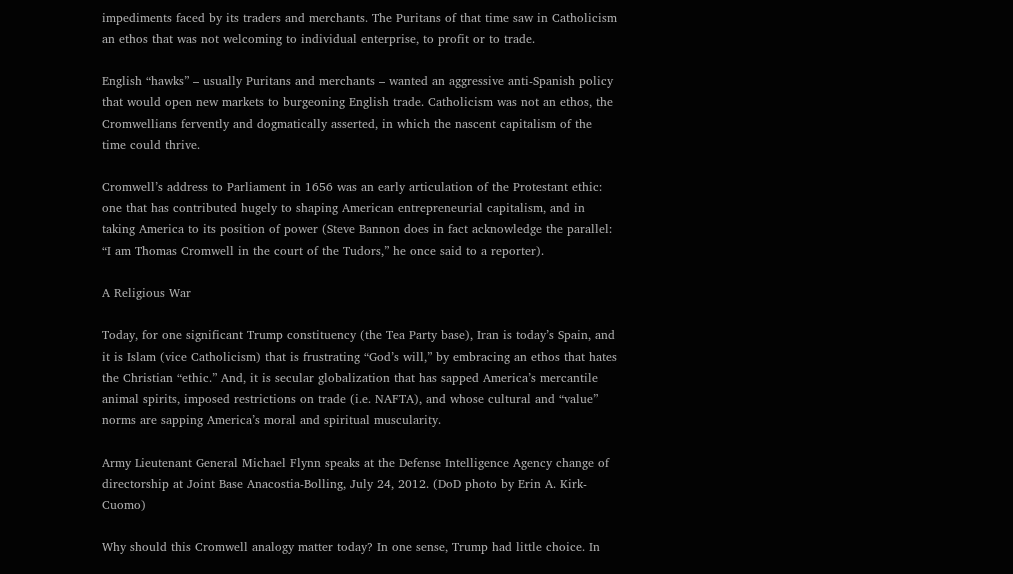impediments faced by its traders and merchants. The Puritans of that time saw in Catholicism an ethos that was not welcoming to individual enterprise, to profit or to trade.

English “hawks” – usually Puritans and merchants – wanted an aggressive anti-Spanish policy that would open new markets to burgeoning English trade. Catholicism was not an ethos, the Cromwellians fervently and dogmatically asserted, in which the nascent capitalism of the time could thrive.

Cromwell’s address to Parliament in 1656 was an early articulation of the Protestant ethic: one that has contributed hugely to shaping American entrepreneurial capitalism, and in taking America to its position of power (Steve Bannon does in fact acknowledge the parallel: “I am Thomas Cromwell in the court of the Tudors,” he once said to a reporter).

A Religious War

Today, for one significant Trump constituency (the Tea Party base), Iran is today’s Spain, and it is Islam (vice Catholicism) that is frustrating “God’s will,” by embracing an ethos that hates the Christian “ethic.” And, it is secular globalization that has sapped America’s mercantile animal spirits, imposed restrictions on trade (i.e. NAFTA), and whose cultural and “value” norms are sapping America’s moral and spiritual muscularity.

Army Lieutenant General Michael Flynn speaks at the Defense Intelligence Agency change of directorship at Joint Base Anacostia-Bolling, July 24, 2012. (DoD photo by Erin A. Kirk-Cuomo)

Why should this Cromwell analogy matter today? In one sense, Trump had little choice. In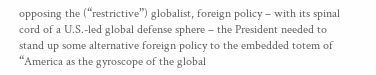opposing the (“restrictive”) globalist, foreign policy – with its spinal cord of a U.S.-led global defense sphere – the President needed to stand up some alternative foreign policy to the embedded totem of “America as the gyroscope of the global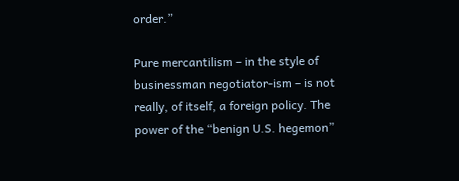order.”

Pure mercantilism – in the style of businessman negotiator-ism – is not really, of itself, a foreign policy. The power of the “benign U.S. hegemon”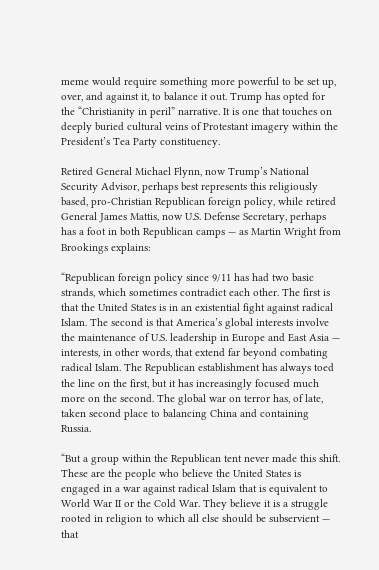meme would require something more powerful to be set up, over, and against it, to balance it out. Trump has opted for the “Christianity in peril” narrative. It is one that touches on deeply buried cultural veins of Protestant imagery within the President’s Tea Party constituency.

Retired General Michael Flynn, now Trump’s National Security Advisor, perhaps best represents this religiously based, pro-Christian Republican foreign policy, while retired General James Mattis, now U.S. Defense Secretary, perhaps has a foot in both Republican camps — as Martin Wright from Brookings explains:

“Republican foreign policy since 9/11 has had two basic strands, which sometimes contradict each other. The first is that the United States is in an existential fight against radical Islam. The second is that America’s global interests involve the maintenance of U.S. leadership in Europe and East Asia — interests, in other words, that extend far beyond combating radical Islam. The Republican establishment has always toed the line on the first, but it has increasingly focused much more on the second. The global war on terror has, of late, taken second place to balancing China and containing Russia.

“But a group within the Republican tent never made this shift. These are the people who believe the United States is engaged in a war against radical Islam that is equivalent to World War II or the Cold War. They believe it is a struggle rooted in religion to which all else should be subservient — that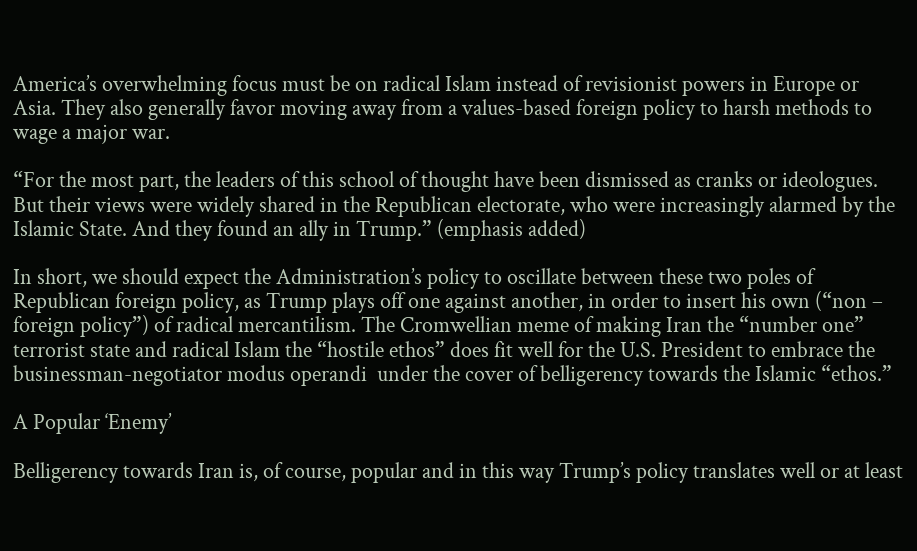America’s overwhelming focus must be on radical Islam instead of revisionist powers in Europe or Asia. They also generally favor moving away from a values-based foreign policy to harsh methods to wage a major war.

“For the most part, the leaders of this school of thought have been dismissed as cranks or ideologues. But their views were widely shared in the Republican electorate, who were increasingly alarmed by the Islamic State. And they found an ally in Trump.” (emphasis added)

In short, we should expect the Administration’s policy to oscillate between these two poles of Republican foreign policy, as Trump plays off one against another, in order to insert his own (“non – foreign policy”) of radical mercantilism. The Cromwellian meme of making Iran the “number one” terrorist state and radical Islam the “hostile ethos” does fit well for the U.S. President to embrace the businessman-negotiator modus operandi  under the cover of belligerency towards the Islamic “ethos.”

A Popular ‘Enemy’

Belligerency towards Iran is, of course, popular and in this way Trump’s policy translates well or at least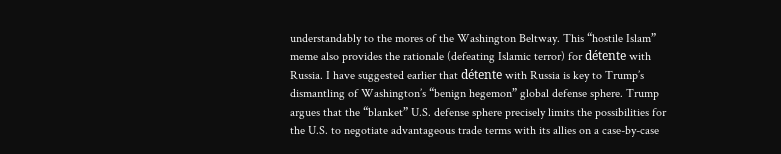understandably to the mores of the Washington Beltway. This “hostile Islam” meme also provides the rationale (defeating Islamic terror) for détente with Russia. I have suggested earlier that détente with Russia is key to Trump’s dismantling of Washington’s “benign hegemon” global defense sphere. Trump argues that the “blanket” U.S. defense sphere precisely limits the possibilities for the U.S. to negotiate advantageous trade terms with its allies on a case-by-case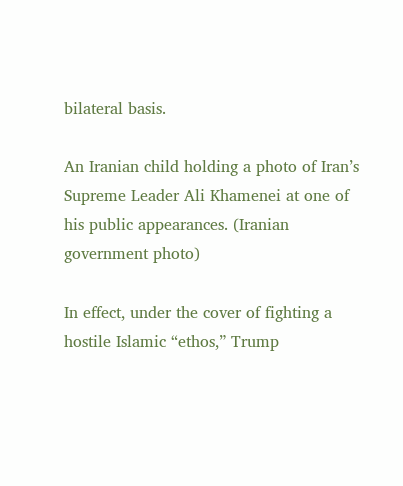bilateral basis.

An Iranian child holding a photo of Iran’s Supreme Leader Ali Khamenei at one of his public appearances. (Iranian government photo)

In effect, under the cover of fighting a hostile Islamic “ethos,” Trump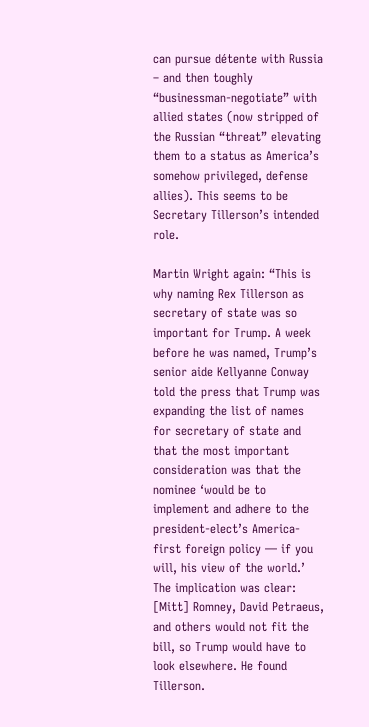can pursue détente with Russia – and then toughly “businessman-negotiate” with allied states (now stripped of the Russian “threat” elevating them to a status as America’s somehow privileged, defense allies). This seems to be Secretary Tillerson’s intended role.

Martin Wright again: “This is why naming Rex Tillerson as secretary of state was so important for Trump. A week before he was named, Trump’s senior aide Kellyanne Conway told the press that Trump was expanding the list of names for secretary of state and that the most important consideration was that the nominee ‘would be to implement and adhere to the president-elect’s America-first foreign policy — if you will, his view of the world.’ The implication was clear: [Mitt] Romney, David Petraeus, and others would not fit the bill, so Trump would have to look elsewhere. He found Tillerson.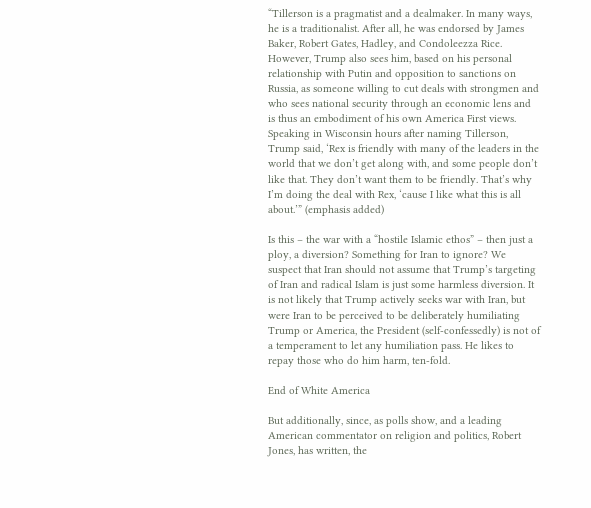“Tillerson is a pragmatist and a dealmaker. In many ways, he is a traditionalist. After all, he was endorsed by James Baker, Robert Gates, Hadley, and Condoleezza Rice. However, Trump also sees him, based on his personal relationship with Putin and opposition to sanctions on Russia, as someone willing to cut deals with strongmen and who sees national security through an economic lens and is thus an embodiment of his own America First views. Speaking in Wisconsin hours after naming Tillerson, Trump said, ‘Rex is friendly with many of the leaders in the world that we don’t get along with, and some people don’t like that. They don’t want them to be friendly. That’s why I’m doing the deal with Rex, ‘cause I like what this is all about.’” (emphasis added)

Is this – the war with a “hostile Islamic ethos” – then just a ploy, a diversion? Something for Iran to ignore? We suspect that Iran should not assume that Trump’s targeting of Iran and radical Islam is just some harmless diversion. It is not likely that Trump actively seeks war with Iran, but were Iran to be perceived to be deliberately humiliating Trump or America, the President (self-confessedly) is not of a temperament to let any humiliation pass. He likes to repay those who do him harm, ten-fold.

End of White America

But additionally, since, as polls show, and a leading American commentator on religion and politics, Robert Jones, has written, the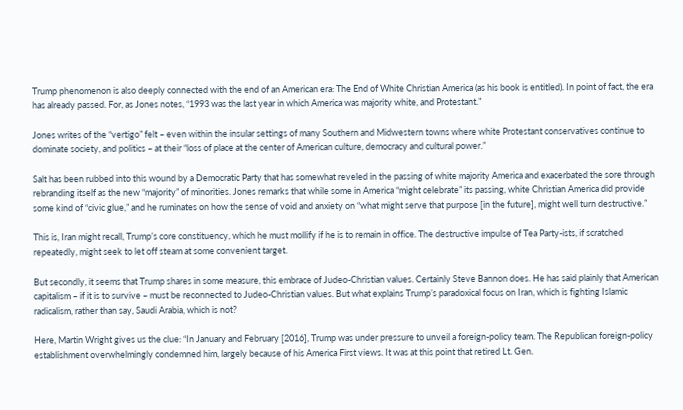Trump phenomenon is also deeply connected with the end of an American era: The End of White Christian America (as his book is entitled). In point of fact, the era has already passed. For, as Jones notes, “1993 was the last year in which America was majority white, and Protestant.”

Jones writes of the “vertigo” felt – even within the insular settings of many Southern and Midwestern towns where white Protestant conservatives continue to dominate society, and politics – at their “loss of place at the center of American culture, democracy and cultural power.”

Salt has been rubbed into this wound by a Democratic Party that has somewhat reveled in the passing of white majority America and exacerbated the sore through rebranding itself as the new “majority” of minorities. Jones remarks that while some in America “might celebrate” its passing, white Christian America did provide some kind of “civic glue,” and he ruminates on how the sense of void and anxiety on “what might serve that purpose [in the future], might well turn destructive.”

This is, Iran might recall, Trump’s core constituency, which he must mollify if he is to remain in office. The destructive impulse of Tea Party-ists, if scratched repeatedly, might seek to let off steam at some convenient target.

But secondly, it seems that Trump shares in some measure, this embrace of Judeo-Christian values. Certainly Steve Bannon does. He has said plainly that American capitalism – if it is to survive – must be reconnected to Judeo-Christian values. But what explains Trump’s paradoxical focus on Iran, which is fighting Islamic radicalism, rather than say, Saudi Arabia, which is not?

Here, Martin Wright gives us the clue: “In January and February [2016], Trump was under pressure to unveil a foreign-policy team. The Republican foreign-policy establishment overwhelmingly condemned him, largely because of his America First views. It was at this point that retired Lt. Gen.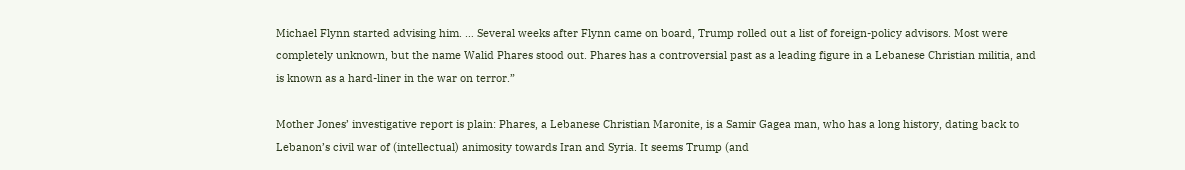Michael Flynn started advising him. … Several weeks after Flynn came on board, Trump rolled out a list of foreign-policy advisors. Most were completely unknown, but the name Walid Phares stood out. Phares has a controversial past as a leading figure in a Lebanese Christian militia, and is known as a hard-liner in the war on terror.”

Mother Jones’ investigative report is plain: Phares, a Lebanese Christian Maronite, is a Samir Gagea man, who has a long history, dating back to Lebanon’s civil war of (intellectual) animosity towards Iran and Syria. It seems Trump (and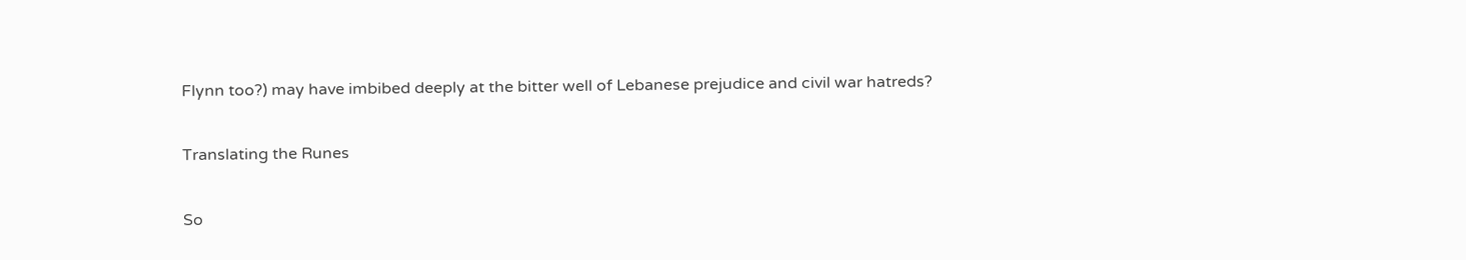Flynn too?) may have imbibed deeply at the bitter well of Lebanese prejudice and civil war hatreds?

Translating the Runes

So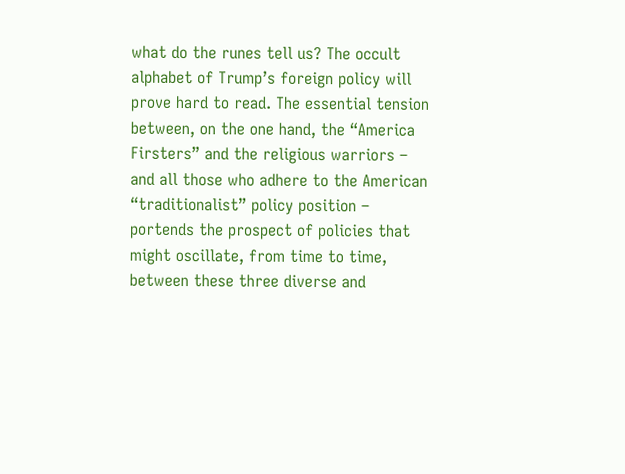what do the runes tell us? The occult alphabet of Trump’s foreign policy will prove hard to read. The essential tension between, on the one hand, the “America Firsters” and the religious warriors – and all those who adhere to the American “traditionalist” policy position – portends the prospect of policies that might oscillate, from time to time, between these three diverse and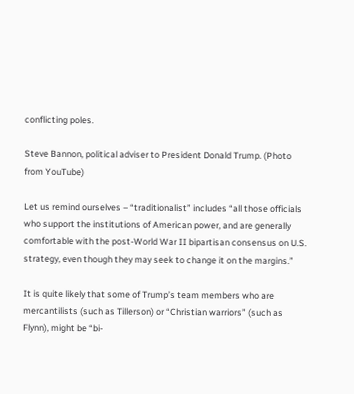conflicting poles.

Steve Bannon, political adviser to President Donald Trump. (Photo from YouTube)

Let us remind ourselves – “traditionalist” includes “all those officials who support the institutions of American power, and are generally comfortable with the post-World War II bipartisan consensus on U.S. strategy, even though they may seek to change it on the margins.”

It is quite likely that some of Trump’s team members who are mercantilists (such as Tillerson) or “Christian warriors” (such as Flynn), might be “bi-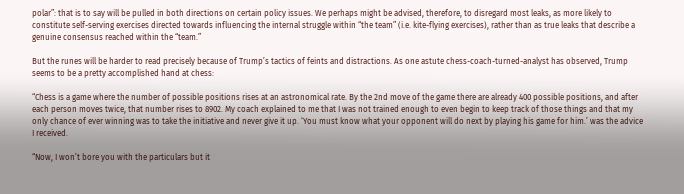polar”: that is to say will be pulled in both directions on certain policy issues. We perhaps might be advised, therefore, to disregard most leaks, as more likely to constitute self-serving exercises directed towards influencing the internal struggle within “the team” (i.e. kite-flying exercises), rather than as true leaks that describe a genuine consensus reached within the “team.”

But the runes will be harder to read precisely because of Trump’s tactics of feints and distractions. As one astute chess-coach-turned-analyst has observed, Trump seems to be a pretty accomplished hand at chess:

“Chess is a game where the number of possible positions rises at an astronomical rate. By the 2nd move of the game there are already 400 possible positions, and after each person moves twice, that number rises to 8902. My coach explained to me that I was not trained enough to even begin to keep track of those things and that my only chance of ever winning was to take the initiative and never give it up. ‘You must know what your opponent will do next by playing his game for him.’ was the advice I received.

“Now, I won’t bore you with the particulars but it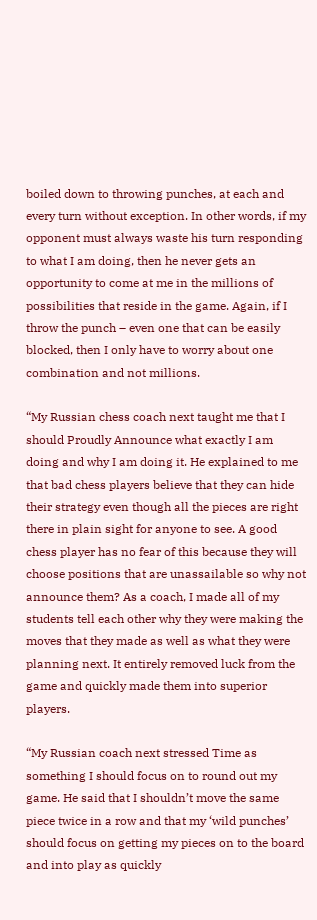boiled down to throwing punches, at each and every turn without exception. In other words, if my opponent must always waste his turn responding to what I am doing, then he never gets an opportunity to come at me in the millions of possibilities that reside in the game. Again, if I throw the punch – even one that can be easily blocked, then I only have to worry about one combination and not millions.

“My Russian chess coach next taught me that I should Proudly Announce what exactly I am doing and why I am doing it. He explained to me that bad chess players believe that they can hide their strategy even though all the pieces are right there in plain sight for anyone to see. A good chess player has no fear of this because they will choose positions that are unassailable so why not announce them? As a coach, I made all of my students tell each other why they were making the moves that they made as well as what they were planning next. It entirely removed luck from the game and quickly made them into superior players.

“My Russian coach next stressed Time as something I should focus on to round out my game. He said that I shouldn’t move the same piece twice in a row and that my ‘wild punches’ should focus on getting my pieces on to the board and into play as quickly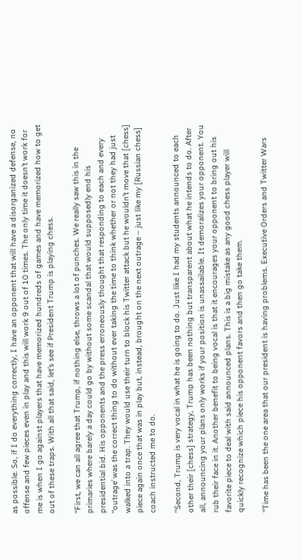as possible. So, if I do everything correctly, I have an opponent that will have a disorganized defense, no offense and few pieces even in play and this will work 9 out of 10 times. The only time it doesn’t work for me is when I go against players that have memorized hundreds of games and have memorized how to get out of these traps. With all that said, let’s see if President Trump is playing chess.

“First, we can all agree that Trump, if nothing else, throws a lot of punches. We really saw this in the primaries where barely a day could go by without some scandal that would supposedly end his presidential bid. His opponents and the press erroneously thought that responding to each and every “outrage’ was the correct thing to do without ever taking the time to think whether or not they had just walked into a trap. They would use their turn to block his Twitter attack but he wouldn’t move that [chess] piece again once that was in play but, instead, brought on the next outrage – just like my [Russian chess] coach instructed me to do.

“Second, Trump is very vocal in what he is going to do. Just like I had my students announced to each other their [chess] strategy, Trump has been nothing but transparent about what he intends to do. After all, announcing your plans only works if your position is unassailable. It demoralizes your opponent. You rub their face in it. Another benefit to being vocal is that it encourages your opponent to bring out his favorite piece to deal with said announced plans. This is a big mistake as any good chess player will quickly recognize which piece his opponent favors and then go take them.

“Time has been the one area that our president is having problems. Executive Orders and Twitter Wars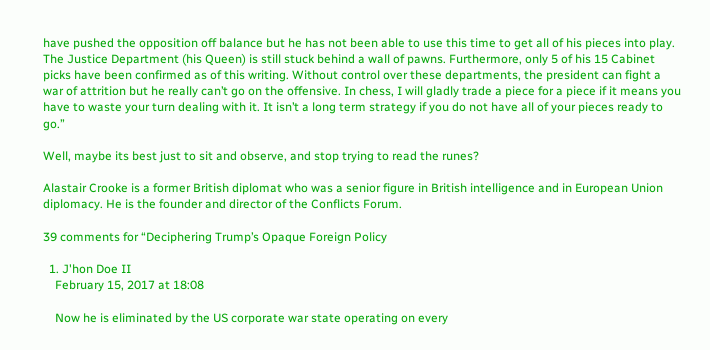have pushed the opposition off balance but he has not been able to use this time to get all of his pieces into play. The Justice Department (his Queen) is still stuck behind a wall of pawns. Furthermore, only 5 of his 15 Cabinet picks have been confirmed as of this writing. Without control over these departments, the president can fight a war of attrition but he really can’t go on the offensive. In chess, I will gladly trade a piece for a piece if it means you have to waste your turn dealing with it. It isn’t a long term strategy if you do not have all of your pieces ready to go.”

Well, maybe its best just to sit and observe, and stop trying to read the runes?

Alastair Crooke is a former British diplomat who was a senior figure in British intelligence and in European Union diplomacy. He is the founder and director of the Conflicts Forum.

39 comments for “Deciphering Trump’s Opaque Foreign Policy

  1. J'hon Doe II
    February 15, 2017 at 18:08

    Now he is eliminated by the US corporate war state operating on every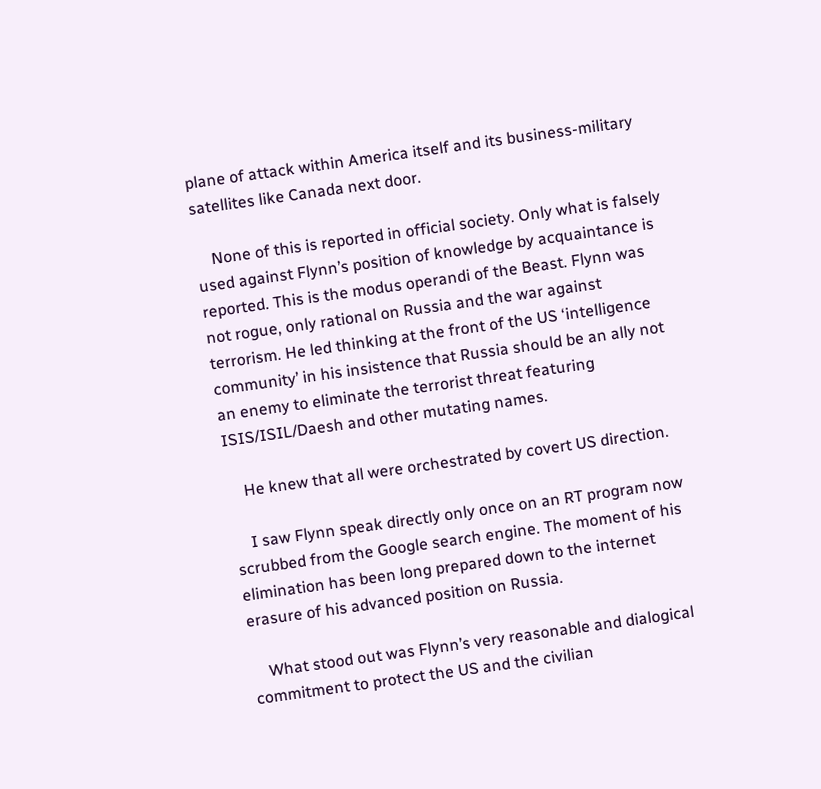plane of attack within America itself and its business-military satellites like Canada next door.

    None of this is reported in official society. Only what is falsely used against Flynn’s position of knowledge by acquaintance is reported. This is the modus operandi of the Beast. Flynn was not rogue, only rational on Russia and the war against terrorism. He led thinking at the front of the US ‘intelligence community’ in his insistence that Russia should be an ally not an enemy to eliminate the terrorist threat featuring ISIS/ISIL/Daesh and other mutating names.

    He knew that all were orchestrated by covert US direction.

    I saw Flynn speak directly only once on an RT program now scrubbed from the Google search engine. The moment of his elimination has been long prepared down to the internet erasure of his advanced position on Russia.

    What stood out was Flynn’s very reasonable and dialogical commitment to protect the US and the civilian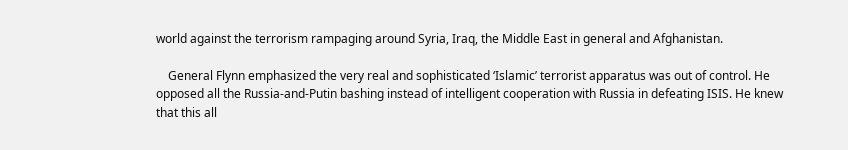world against the terrorism rampaging around Syria, Iraq, the Middle East in general and Afghanistan.

    General Flynn emphasized the very real and sophisticated ‘Islamic’ terrorist apparatus was out of control. He opposed all the Russia-and-Putin bashing instead of intelligent cooperation with Russia in defeating ISIS. He knew that this all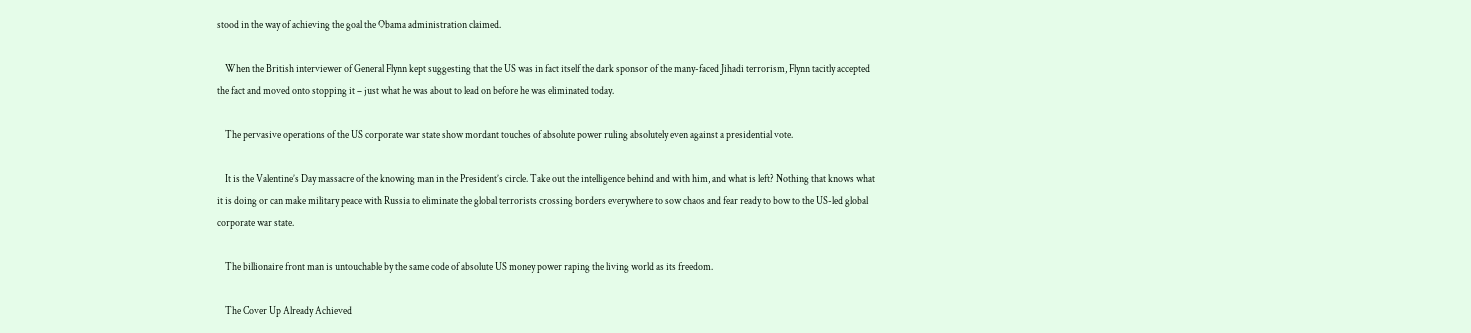stood in the way of achieving the goal the Obama administration claimed.

    When the British interviewer of General Flynn kept suggesting that the US was in fact itself the dark sponsor of the many-faced Jihadi terrorism, Flynn tacitly accepted the fact and moved onto stopping it – just what he was about to lead on before he was eliminated today.

    The pervasive operations of the US corporate war state show mordant touches of absolute power ruling absolutely even against a presidential vote.

    It is the Valentine’s Day massacre of the knowing man in the President’s circle. Take out the intelligence behind and with him, and what is left? Nothing that knows what it is doing or can make military peace with Russia to eliminate the global terrorists crossing borders everywhere to sow chaos and fear ready to bow to the US-led global corporate war state.

    The billionaire front man is untouchable by the same code of absolute US money power raping the living world as its freedom.

    The Cover Up Already Achieved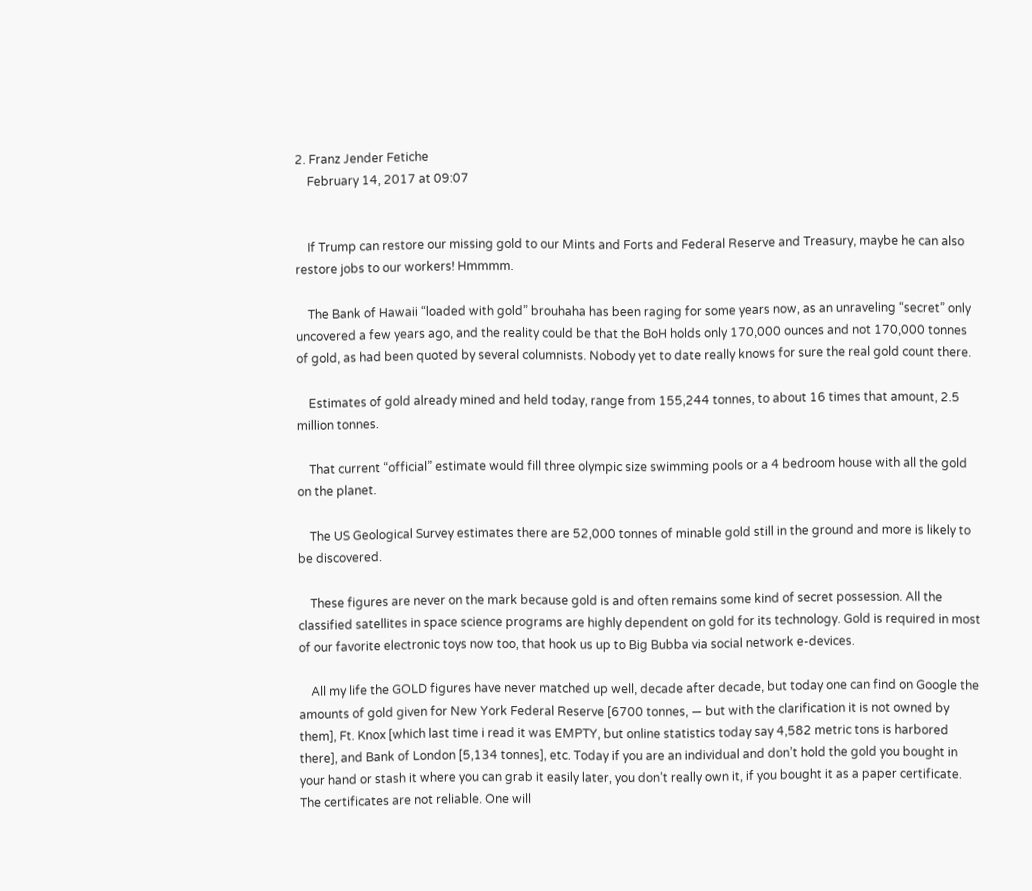2. Franz Jender Fetiche
    February 14, 2017 at 09:07


    If Trump can restore our missing gold to our Mints and Forts and Federal Reserve and Treasury, maybe he can also restore jobs to our workers! Hmmmm.

    The Bank of Hawaii “loaded with gold” brouhaha has been raging for some years now, as an unraveling “secret” only uncovered a few years ago, and the reality could be that the BoH holds only 170,000 ounces and not 170,000 tonnes of gold, as had been quoted by several columnists. Nobody yet to date really knows for sure the real gold count there.

    Estimates of gold already mined and held today, range from 155,244 tonnes, to about 16 times that amount, 2.5 million tonnes.

    That current “official” estimate would fill three olympic size swimming pools or a 4 bedroom house with all the gold on the planet.

    The US Geological Survey estimates there are 52,000 tonnes of minable gold still in the ground and more is likely to be discovered.

    These figures are never on the mark because gold is and often remains some kind of secret possession. All the classified satellites in space science programs are highly dependent on gold for its technology. Gold is required in most of our favorite electronic toys now too, that hook us up to Big Bubba via social network e-devices.

    All my life the GOLD figures have never matched up well, decade after decade, but today one can find on Google the amounts of gold given for New York Federal Reserve [6700 tonnes, — but with the clarification it is not owned by them], Ft. Knox [which last time i read it was EMPTY, but online statistics today say 4,582 metric tons is harbored there], and Bank of London [5,134 tonnes], etc. Today if you are an individual and don’t hold the gold you bought in your hand or stash it where you can grab it easily later, you don’t really own it, if you bought it as a paper certificate. The certificates are not reliable. One will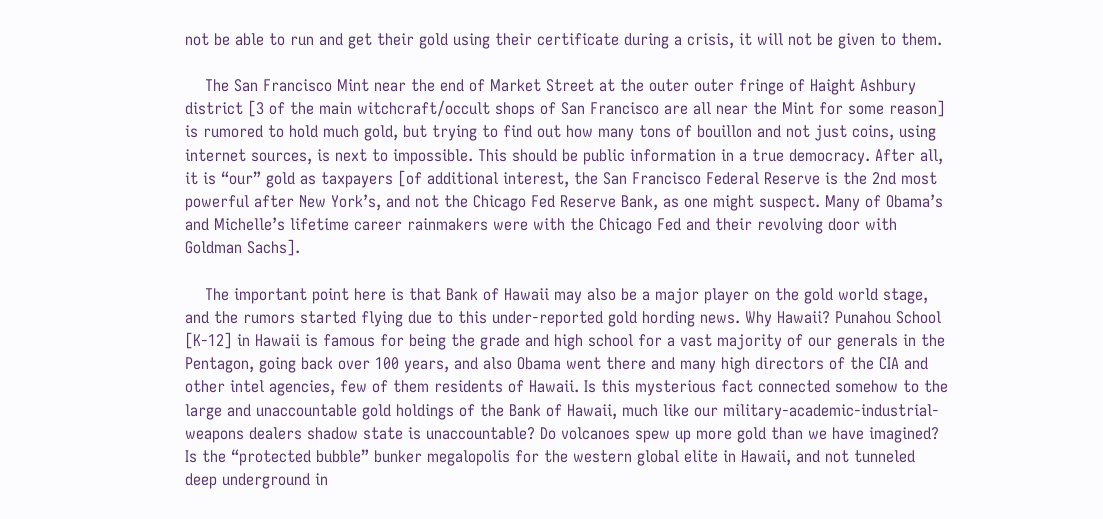not be able to run and get their gold using their certificate during a crisis, it will not be given to them.

    The San Francisco Mint near the end of Market Street at the outer outer fringe of Haight Ashbury district [3 of the main witchcraft/occult shops of San Francisco are all near the Mint for some reason] is rumored to hold much gold, but trying to find out how many tons of bouillon and not just coins, using internet sources, is next to impossible. This should be public information in a true democracy. After all, it is “our” gold as taxpayers [of additional interest, the San Francisco Federal Reserve is the 2nd most powerful after New York’s, and not the Chicago Fed Reserve Bank, as one might suspect. Many of Obama’s and Michelle’s lifetime career rainmakers were with the Chicago Fed and their revolving door with Goldman Sachs].

    The important point here is that Bank of Hawaii may also be a major player on the gold world stage, and the rumors started flying due to this under-reported gold hording news. Why Hawaii? Punahou School [K-12] in Hawaii is famous for being the grade and high school for a vast majority of our generals in the Pentagon, going back over 100 years, and also Obama went there and many high directors of the CIA and other intel agencies, few of them residents of Hawaii. Is this mysterious fact connected somehow to the large and unaccountable gold holdings of the Bank of Hawaii, much like our military-academic-industrial-weapons dealers shadow state is unaccountable? Do volcanoes spew up more gold than we have imagined? Is the “protected bubble” bunker megalopolis for the western global elite in Hawaii, and not tunneled deep underground in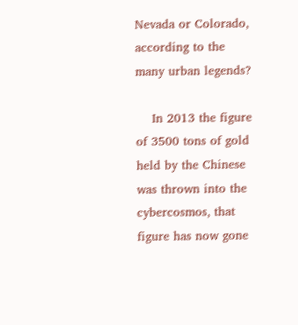Nevada or Colorado, according to the many urban legends?

    In 2013 the figure of 3500 tons of gold held by the Chinese was thrown into the cybercosmos, that figure has now gone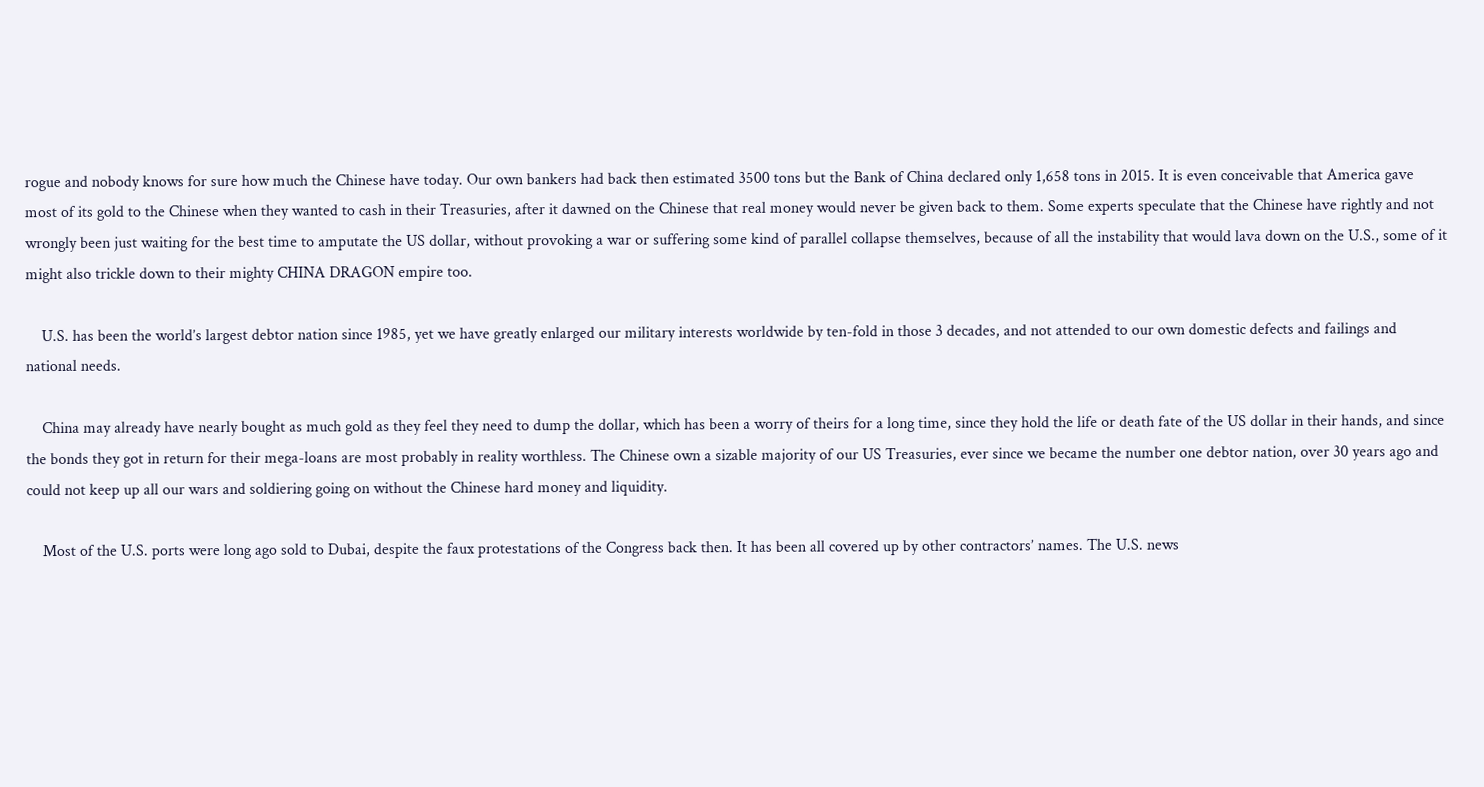rogue and nobody knows for sure how much the Chinese have today. Our own bankers had back then estimated 3500 tons but the Bank of China declared only 1,658 tons in 2015. It is even conceivable that America gave most of its gold to the Chinese when they wanted to cash in their Treasuries, after it dawned on the Chinese that real money would never be given back to them. Some experts speculate that the Chinese have rightly and not wrongly been just waiting for the best time to amputate the US dollar, without provoking a war or suffering some kind of parallel collapse themselves, because of all the instability that would lava down on the U.S., some of it might also trickle down to their mighty CHINA DRAGON empire too.

    U.S. has been the world’s largest debtor nation since 1985, yet we have greatly enlarged our military interests worldwide by ten-fold in those 3 decades, and not attended to our own domestic defects and failings and national needs.

    China may already have nearly bought as much gold as they feel they need to dump the dollar, which has been a worry of theirs for a long time, since they hold the life or death fate of the US dollar in their hands, and since the bonds they got in return for their mega-loans are most probably in reality worthless. The Chinese own a sizable majority of our US Treasuries, ever since we became the number one debtor nation, over 30 years ago and could not keep up all our wars and soldiering going on without the Chinese hard money and liquidity.

    Most of the U.S. ports were long ago sold to Dubai, despite the faux protestations of the Congress back then. It has been all covered up by other contractors’ names. The U.S. news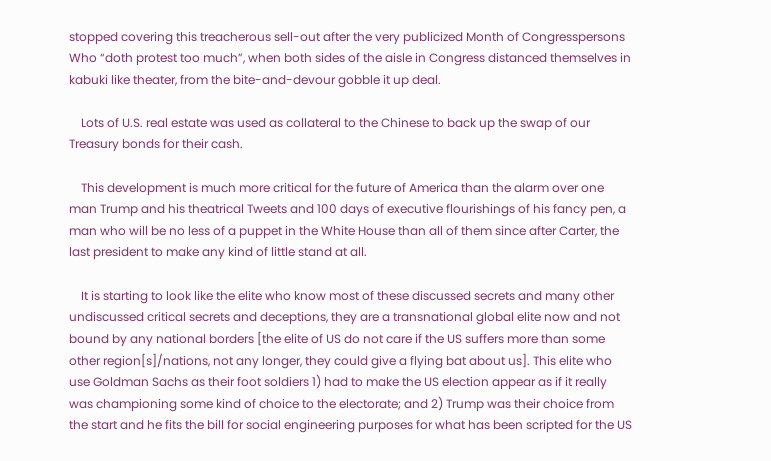stopped covering this treacherous sell-out after the very publicized Month of Congresspersons Who “doth protest too much”, when both sides of the aisle in Congress distanced themselves in kabuki like theater, from the bite-and-devour gobble it up deal.

    Lots of U.S. real estate was used as collateral to the Chinese to back up the swap of our Treasury bonds for their cash.

    This development is much more critical for the future of America than the alarm over one man Trump and his theatrical Tweets and 100 days of executive flourishings of his fancy pen, a man who will be no less of a puppet in the White House than all of them since after Carter, the last president to make any kind of little stand at all.

    It is starting to look like the elite who know most of these discussed secrets and many other undiscussed critical secrets and deceptions, they are a transnational global elite now and not bound by any national borders [the elite of US do not care if the US suffers more than some other region[s]/nations, not any longer, they could give a flying bat about us]. This elite who use Goldman Sachs as their foot soldiers 1) had to make the US election appear as if it really was championing some kind of choice to the electorate; and 2) Trump was their choice from the start and he fits the bill for social engineering purposes for what has been scripted for the US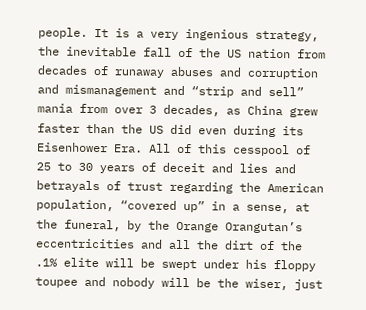people. It is a very ingenious strategy, the inevitable fall of the US nation from decades of runaway abuses and corruption and mismanagement and “strip and sell” mania from over 3 decades, as China grew faster than the US did even during its Eisenhower Era. All of this cesspool of 25 to 30 years of deceit and lies and betrayals of trust regarding the American population, “covered up” in a sense, at the funeral, by the Orange Orangutan’s eccentricities and all the dirt of the .1% elite will be swept under his floppy toupee and nobody will be the wiser, just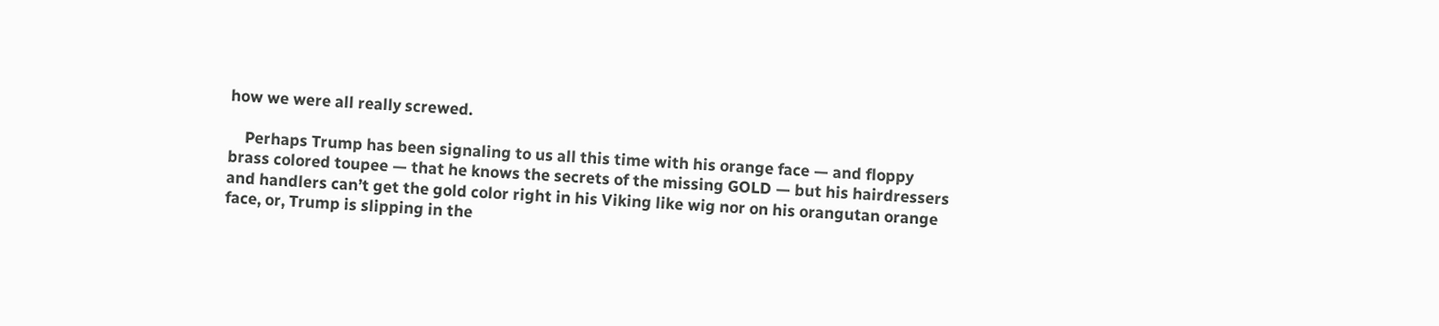how we were all really screwed.

    Perhaps Trump has been signaling to us all this time with his orange face — and floppy brass colored toupee — that he knows the secrets of the missing GOLD — but his hairdressers and handlers can’t get the gold color right in his Viking like wig nor on his orangutan orange face, or, Trump is slipping in the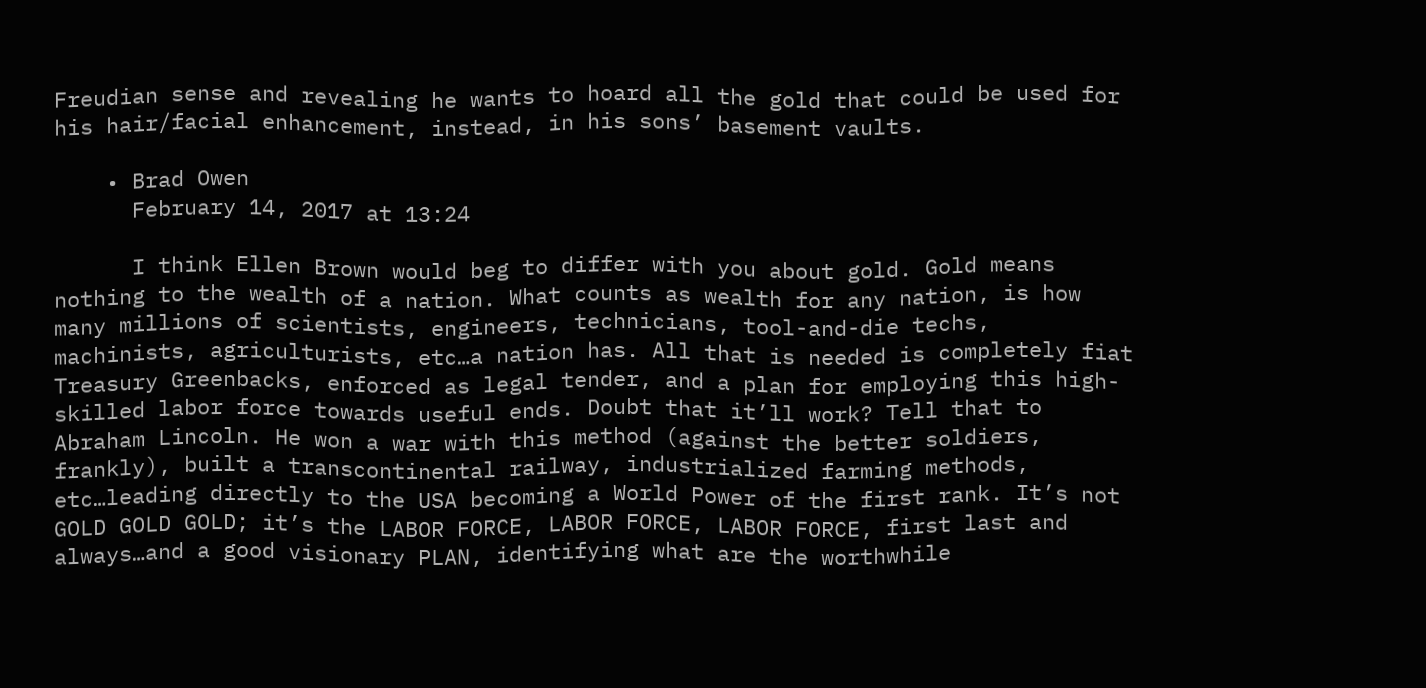Freudian sense and revealing he wants to hoard all the gold that could be used for his hair/facial enhancement, instead, in his sons’ basement vaults.

    • Brad Owen
      February 14, 2017 at 13:24

      I think Ellen Brown would beg to differ with you about gold. Gold means nothing to the wealth of a nation. What counts as wealth for any nation, is how many millions of scientists, engineers, technicians, tool-and-die techs, machinists, agriculturists, etc…a nation has. All that is needed is completely fiat Treasury Greenbacks, enforced as legal tender, and a plan for employing this high-skilled labor force towards useful ends. Doubt that it’ll work? Tell that to Abraham Lincoln. He won a war with this method (against the better soldiers, frankly), built a transcontinental railway, industrialized farming methods, etc…leading directly to the USA becoming a World Power of the first rank. It’s not GOLD GOLD GOLD; it’s the LABOR FORCE, LABOR FORCE, LABOR FORCE, first last and always…and a good visionary PLAN, identifying what are the worthwhile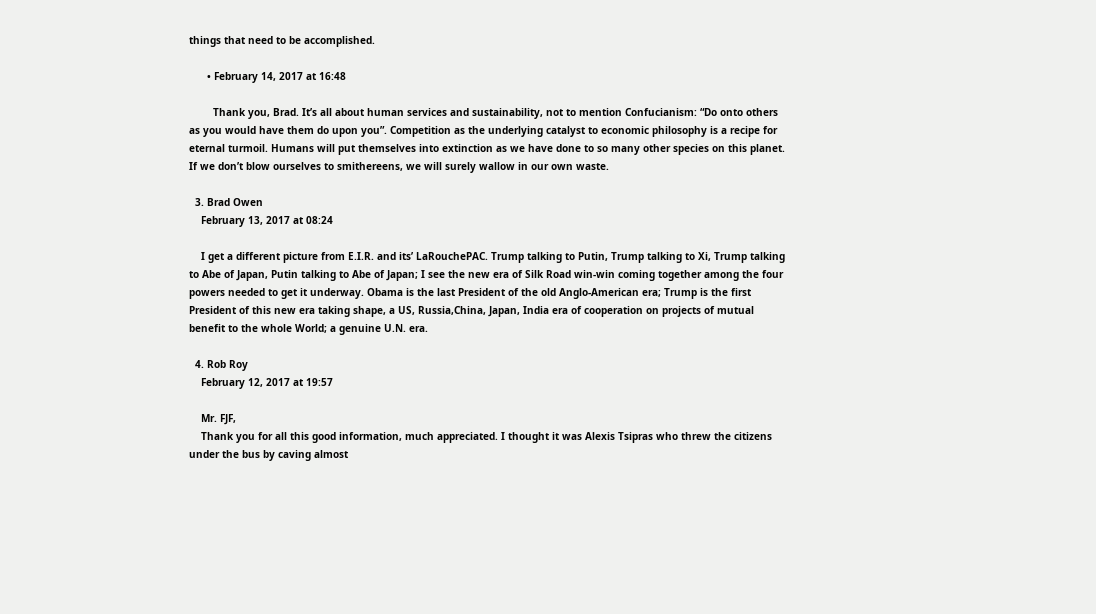things that need to be accomplished.

      • February 14, 2017 at 16:48

        Thank you, Brad. It’s all about human services and sustainability, not to mention Confucianism: “Do onto others as you would have them do upon you”. Competition as the underlying catalyst to economic philosophy is a recipe for eternal turmoil. Humans will put themselves into extinction as we have done to so many other species on this planet. If we don’t blow ourselves to smithereens, we will surely wallow in our own waste.

  3. Brad Owen
    February 13, 2017 at 08:24

    I get a different picture from E.I.R. and its’ LaRouchePAC. Trump talking to Putin, Trump talking to Xi, Trump talking to Abe of Japan, Putin talking to Abe of Japan; I see the new era of Silk Road win-win coming together among the four powers needed to get it underway. Obama is the last President of the old Anglo-American era; Trump is the first President of this new era taking shape, a US, Russia,China, Japan, India era of cooperation on projects of mutual benefit to the whole World; a genuine U.N. era.

  4. Rob Roy
    February 12, 2017 at 19:57

    Mr. FJF,
    Thank you for all this good information, much appreciated. I thought it was Alexis Tsipras who threw the citizens under the bus by caving almost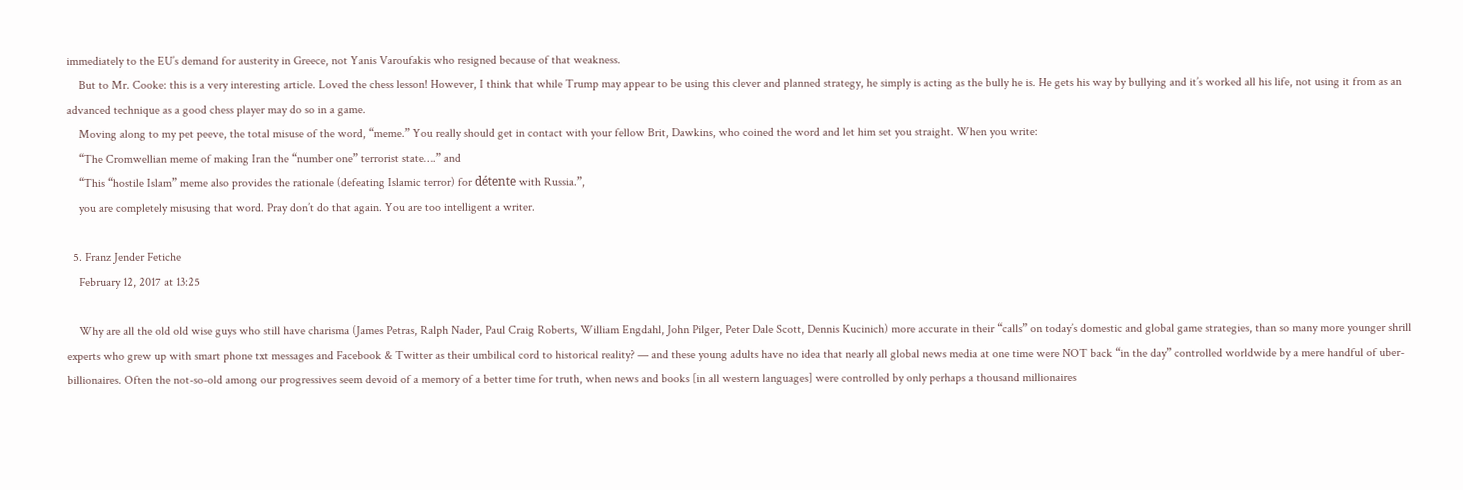immediately to the EU’s demand for austerity in Greece, not Yanis Varoufakis who resigned because of that weakness.
    But to Mr. Cooke: this is a very interesting article. Loved the chess lesson! However, I think that while Trump may appear to be using this clever and planned strategy, he simply is acting as the bully he is. He gets his way by bullying and it’s worked all his life, not using it from as an advanced technique as a good chess player may do so in a game.
    Moving along to my pet peeve, the total misuse of the word, “meme.” You really should get in contact with your fellow Brit, Dawkins, who coined the word and let him set you straight. When you write:
    “The Cromwellian meme of making Iran the “number one” terrorist state….” and
    “This “hostile Islam” meme also provides the rationale (defeating Islamic terror) for détente with Russia.”,
    you are completely misusing that word. Pray don’t do that again. You are too intelligent a writer.

  5. Franz Jender Fetiche
    February 12, 2017 at 13:25

    Why are all the old old wise guys who still have charisma (James Petras, Ralph Nader, Paul Craig Roberts, William Engdahl, John Pilger, Peter Dale Scott, Dennis Kucinich) more accurate in their “calls” on today’s domestic and global game strategies, than so many more younger shrill experts who grew up with smart phone txt messages and Facebook & Twitter as their umbilical cord to historical reality? — and these young adults have no idea that nearly all global news media at one time were NOT back “in the day” controlled worldwide by a mere handful of uber-billionaires. Often the not-so-old among our progressives seem devoid of a memory of a better time for truth, when news and books [in all western languages] were controlled by only perhaps a thousand millionaires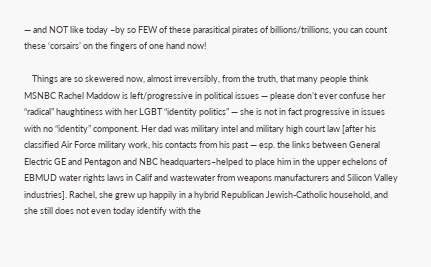— and NOT like today –by so FEW of these parasitical pirates of billions/trillions, you can count these ‘corsairs’ on the fingers of one hand now!

    Things are so skewered now, almost irreversibly, from the truth, that many people think MSNBC Rachel Maddow is left/progressive in political issues — please don’t ever confuse her “radical” haughtiness with her LGBT “identity politics” — she is not in fact progressive in issues with no “identity” component. Her dad was military intel and military high court law [after his classified Air Force military work, his contacts from his past — esp. the links between General Electric GE and Pentagon and NBC headquarters–helped to place him in the upper echelons of EBMUD water rights laws in Calif and wastewater from weapons manufacturers and Silicon Valley industries]. Rachel, she grew up happily in a hybrid Republican Jewish-Catholic household, and she still does not even today identify with the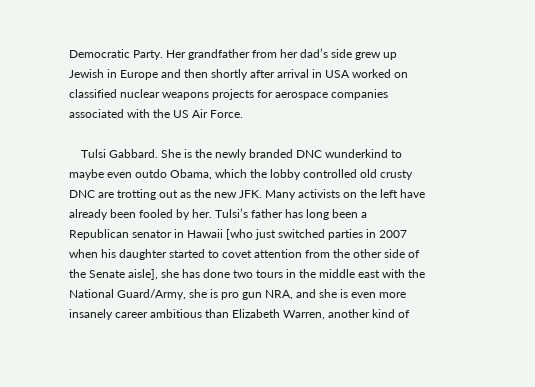Democratic Party. Her grandfather from her dad’s side grew up Jewish in Europe and then shortly after arrival in USA worked on classified nuclear weapons projects for aerospace companies associated with the US Air Force.

    Tulsi Gabbard. She is the newly branded DNC wunderkind to maybe even outdo Obama, which the lobby controlled old crusty DNC are trotting out as the new JFK. Many activists on the left have already been fooled by her. Tulsi’s father has long been a Republican senator in Hawaii [who just switched parties in 2007 when his daughter started to covet attention from the other side of the Senate aisle], she has done two tours in the middle east with the National Guard/Army, she is pro gun NRA, and she is even more insanely career ambitious than Elizabeth Warren, another kind of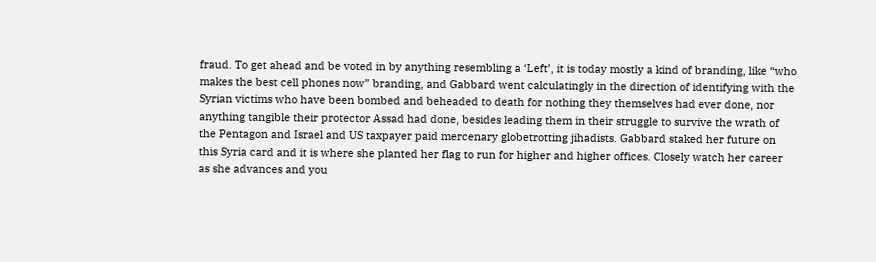fraud. To get ahead and be voted in by anything resembling a ‘Left’, it is today mostly a kind of branding, like “who makes the best cell phones now” branding, and Gabbard went calculatingly in the direction of identifying with the Syrian victims who have been bombed and beheaded to death for nothing they themselves had ever done, nor anything tangible their protector Assad had done, besides leading them in their struggle to survive the wrath of the Pentagon and Israel and US taxpayer paid mercenary globetrotting jihadists. Gabbard staked her future on this Syria card and it is where she planted her flag to run for higher and higher offices. Closely watch her career as she advances and you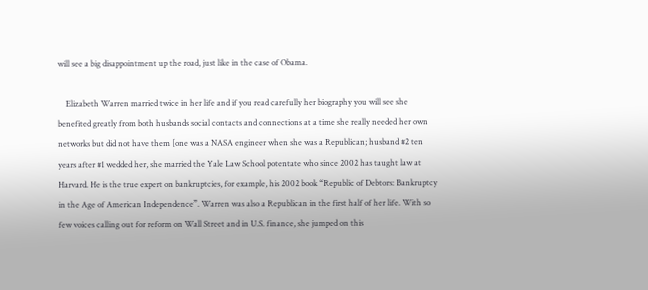will see a big disappointment up the road, just like in the case of Obama.

    Elizabeth Warren married twice in her life and if you read carefully her biography you will see she benefited greatly from both husbands social contacts and connections at a time she really needed her own networks but did not have them [one was a NASA engineer when she was a Republican; husband #2 ten years after #1 wedded her, she married the Yale Law School potentate who since 2002 has taught law at Harvard. He is the true expert on bankruptcies, for example, his 2002 book “Republic of Debtors: Bankruptcy in the Age of American Independence”. Warren was also a Republican in the first half of her life. With so few voices calling out for reform on Wall Street and in U.S. finance, she jumped on this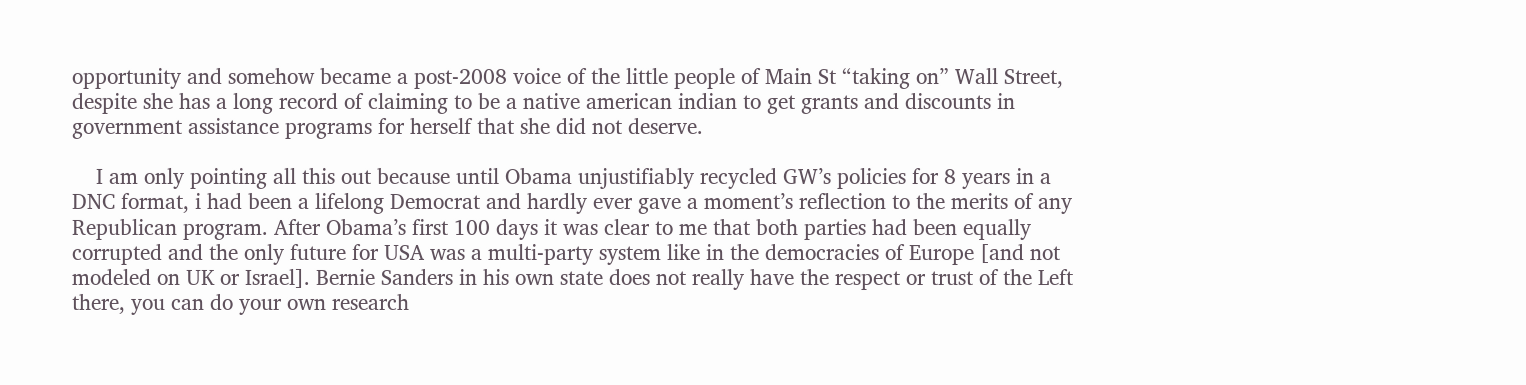opportunity and somehow became a post-2008 voice of the little people of Main St “taking on” Wall Street, despite she has a long record of claiming to be a native american indian to get grants and discounts in government assistance programs for herself that she did not deserve.

    I am only pointing all this out because until Obama unjustifiably recycled GW’s policies for 8 years in a DNC format, i had been a lifelong Democrat and hardly ever gave a moment’s reflection to the merits of any Republican program. After Obama’s first 100 days it was clear to me that both parties had been equally corrupted and the only future for USA was a multi-party system like in the democracies of Europe [and not modeled on UK or Israel]. Bernie Sanders in his own state does not really have the respect or trust of the Left there, you can do your own research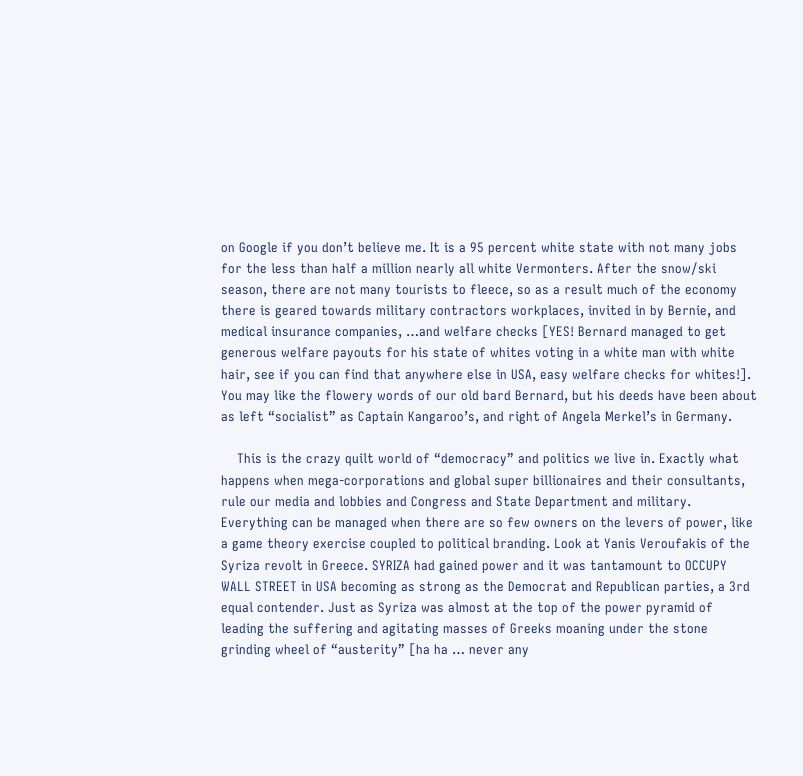on Google if you don’t believe me. It is a 95 percent white state with not many jobs for the less than half a million nearly all white Vermonters. After the snow/ski season, there are not many tourists to fleece, so as a result much of the economy there is geared towards military contractors workplaces, invited in by Bernie, and medical insurance companies, …and welfare checks [YES! Bernard managed to get generous welfare payouts for his state of whites voting in a white man with white hair, see if you can find that anywhere else in USA, easy welfare checks for whites!]. You may like the flowery words of our old bard Bernard, but his deeds have been about as left “socialist” as Captain Kangaroo’s, and right of Angela Merkel’s in Germany.

    This is the crazy quilt world of “democracy” and politics we live in. Exactly what happens when mega-corporations and global super billionaires and their consultants, rule our media and lobbies and Congress and State Department and military. Everything can be managed when there are so few owners on the levers of power, like a game theory exercise coupled to political branding. Look at Yanis Veroufakis of the Syriza revolt in Greece. SYRIZA had gained power and it was tantamount to OCCUPY WALL STREET in USA becoming as strong as the Democrat and Republican parties, a 3rd equal contender. Just as Syriza was almost at the top of the power pyramid of leading the suffering and agitating masses of Greeks moaning under the stone grinding wheel of “austerity” [ha ha … never any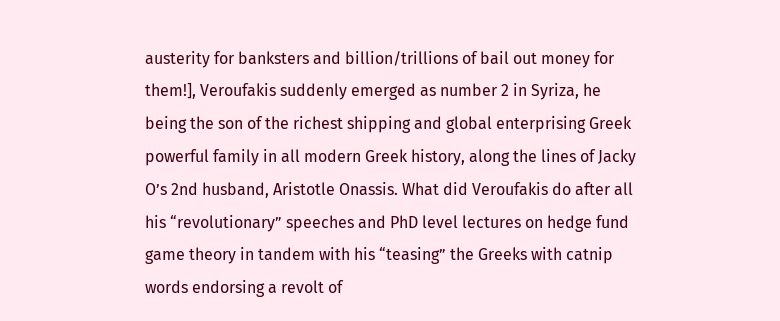austerity for banksters and billion/trillions of bail out money for them!], Veroufakis suddenly emerged as number 2 in Syriza, he being the son of the richest shipping and global enterprising Greek powerful family in all modern Greek history, along the lines of Jacky O’s 2nd husband, Aristotle Onassis. What did Veroufakis do after all his “revolutionary” speeches and PhD level lectures on hedge fund game theory in tandem with his “teasing” the Greeks with catnip words endorsing a revolt of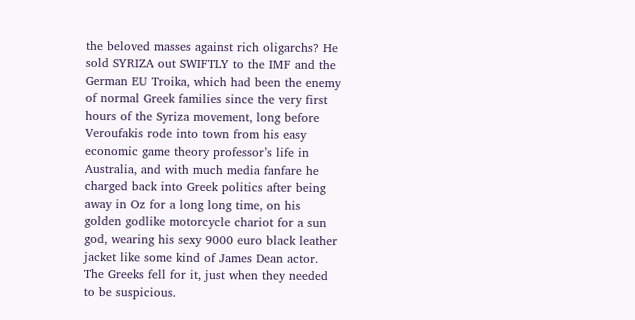the beloved masses against rich oligarchs? He sold SYRIZA out SWIFTLY to the IMF and the German EU Troika, which had been the enemy of normal Greek families since the very first hours of the Syriza movement, long before Veroufakis rode into town from his easy economic game theory professor’s life in Australia, and with much media fanfare he charged back into Greek politics after being away in Oz for a long long time, on his golden godlike motorcycle chariot for a sun god, wearing his sexy 9000 euro black leather jacket like some kind of James Dean actor. The Greeks fell for it, just when they needed to be suspicious.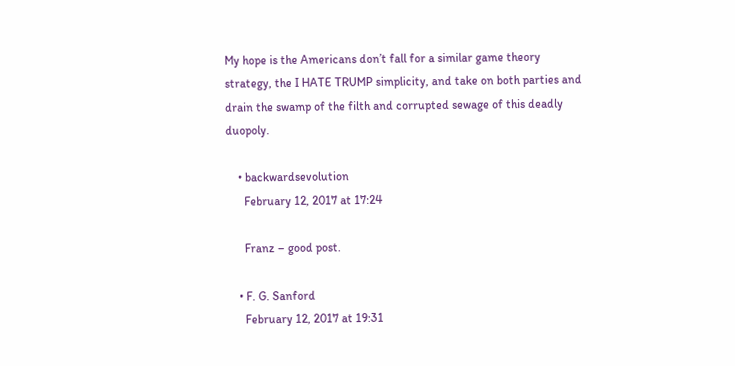My hope is the Americans don’t fall for a similar game theory strategy, the I HATE TRUMP simplicity, and take on both parties and drain the swamp of the filth and corrupted sewage of this deadly duopoly.

    • backwardsevolution
      February 12, 2017 at 17:24

      Franz – good post.

    • F. G. Sanford
      February 12, 2017 at 19:31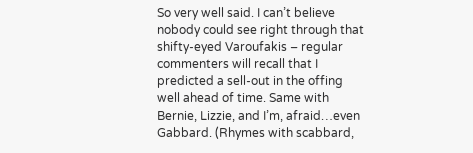So very well said. I can’t believe nobody could see right through that shifty-eyed Varoufakis – regular commenters will recall that I predicted a sell-out in the offing well ahead of time. Same with Bernie, Lizzie, and I’m, afraid…even Gabbard. (Rhymes with scabbard,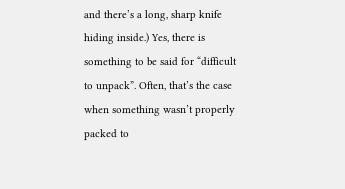and there’s a long, sharp knife hiding inside.) Yes, there is something to be said for “difficult to unpack”. Often, that’s the case when something wasn’t properly packed to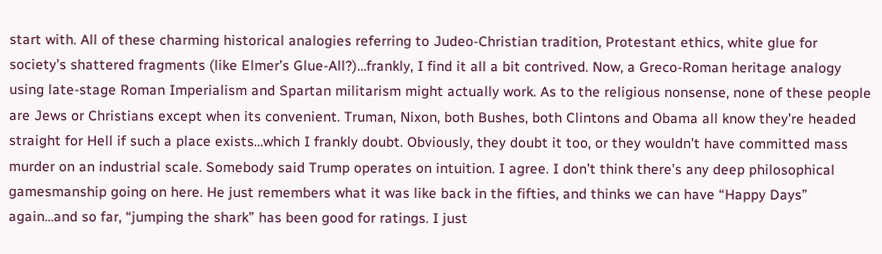start with. All of these charming historical analogies referring to Judeo-Christian tradition, Protestant ethics, white glue for society’s shattered fragments (like Elmer’s Glue-All?)…frankly, I find it all a bit contrived. Now, a Greco-Roman heritage analogy using late-stage Roman Imperialism and Spartan militarism might actually work. As to the religious nonsense, none of these people are Jews or Christians except when its convenient. Truman, Nixon, both Bushes, both Clintons and Obama all know they’re headed straight for Hell if such a place exists…which I frankly doubt. Obviously, they doubt it too, or they wouldn’t have committed mass murder on an industrial scale. Somebody said Trump operates on intuition. I agree. I don’t think there’s any deep philosophical gamesmanship going on here. He just remembers what it was like back in the fifties, and thinks we can have “Happy Days” again…and so far, “jumping the shark” has been good for ratings. I just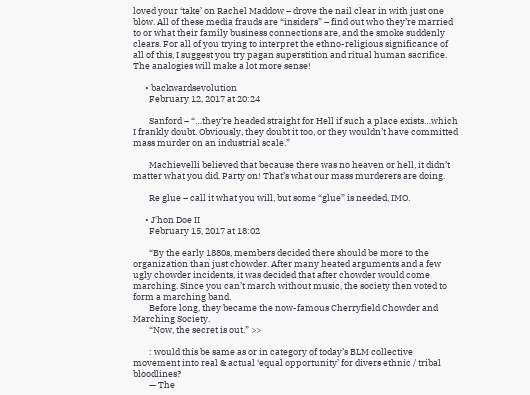loved your ‘take’ on Rachel Maddow – drove the nail clear in with just one blow. All of these media frauds are “insiders” – find out who they’re married to or what their family business connections are, and the smoke suddenly clears. For all of you trying to interpret the ethno-religious significance of all of this, I suggest you try pagan superstition and ritual human sacrifice. The analogies will make a lot more sense!

      • backwardsevolution
        February 12, 2017 at 20:24

        Sanford – “…they’re headed straight for Hell if such a place exists…which I frankly doubt. Obviously, they doubt it too, or they wouldn’t have committed mass murder on an industrial scale.”

        Machievelli believed that because there was no heaven or hell, it didn’t matter what you did. Party on! That’s what our mass murderers are doing.

        Re glue – call it what you will, but some “glue” is needed, IMO.

      • J'hon Doe II
        February 15, 2017 at 18:02

        “By the early 1880s, members decided there should be more to the organization than just chowder. After many heated arguments and a few ugly chowder incidents, it was decided that after chowder would come marching. Since you can’t march without music, the society then voted to form a marching band.
        Before long, they became the now-famous Cherryfield Chowder and Marching Society.
        “Now, the secret is out.” >>

        : would this be same as or in category of today’s BLM collective movement into real & actual ‘equal opportunity’ for divers ethnic / tribal bloodlines?
        — The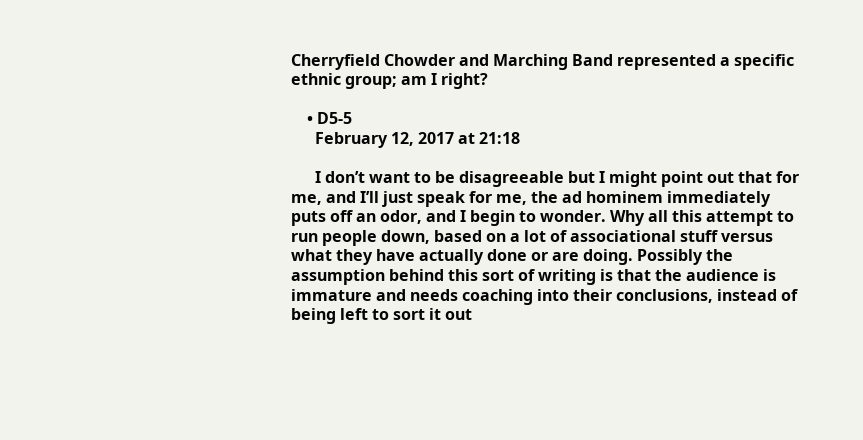Cherryfield Chowder and Marching Band represented a specific ethnic group; am I right?

    • D5-5
      February 12, 2017 at 21:18

      I don’t want to be disagreeable but I might point out that for me, and I’ll just speak for me, the ad hominem immediately puts off an odor, and I begin to wonder. Why all this attempt to run people down, based on a lot of associational stuff versus what they have actually done or are doing. Possibly the assumption behind this sort of writing is that the audience is immature and needs coaching into their conclusions, instead of being left to sort it out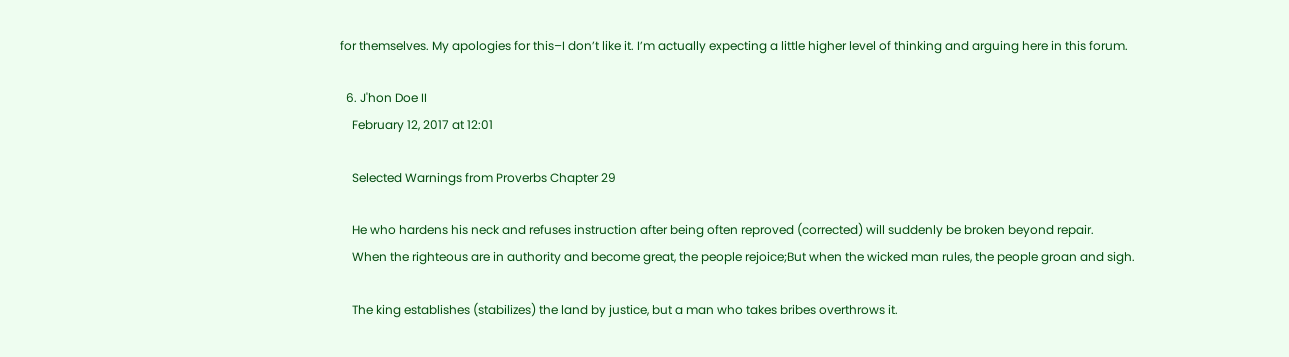for themselves. My apologies for this–I don’t like it. I’m actually expecting a little higher level of thinking and arguing here in this forum.

  6. J'hon Doe II
    February 12, 2017 at 12:01

    Selected Warnings from Proverbs Chapter 29

    He who hardens his neck and refuses instruction after being often reproved (corrected) will suddenly be broken beyond repair.
    When the righteous are in authority and become great, the people rejoice;But when the wicked man rules, the people groan and sigh.

    The king establishes (stabilizes) the land by justice, but a man who takes bribes overthrows it.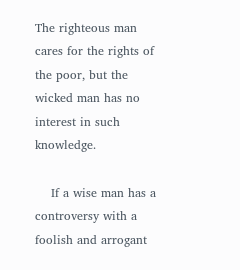The righteous man cares for the rights of the poor, but the wicked man has no interest in such knowledge.

    If a wise man has a controversy with a foolish and arrogant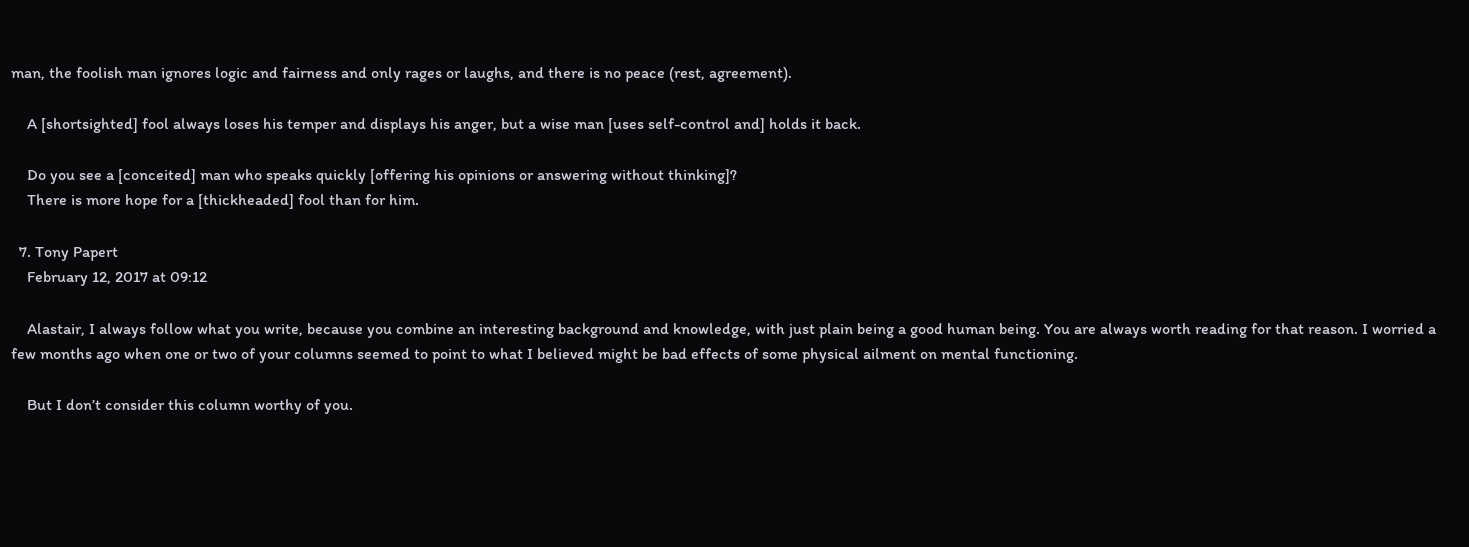man, the foolish man ignores logic and fairness and only rages or laughs, and there is no peace (rest, agreement).

    A [shortsighted] fool always loses his temper and displays his anger, but a wise man [uses self-control and] holds it back.

    Do you see a [conceited] man who speaks quickly [offering his opinions or answering without thinking]?
    There is more hope for a [thickheaded] fool than for him.

  7. Tony Papert
    February 12, 2017 at 09:12

    Alastair, I always follow what you write, because you combine an interesting background and knowledge, with just plain being a good human being. You are always worth reading for that reason. I worried a few months ago when one or two of your columns seemed to point to what I believed might be bad effects of some physical ailment on mental functioning.

    But I don’t consider this column worthy of you.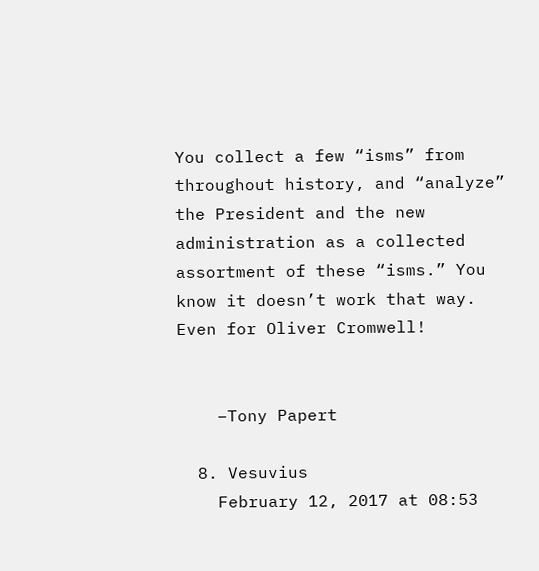You collect a few “isms” from throughout history, and “analyze” the President and the new administration as a collected assortment of these “isms.” You know it doesn’t work that way. Even for Oliver Cromwell!


    –Tony Papert

  8. Vesuvius
    February 12, 2017 at 08:53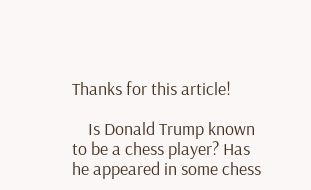Thanks for this article!

    Is Donald Trump known to be a chess player? Has he appeared in some chess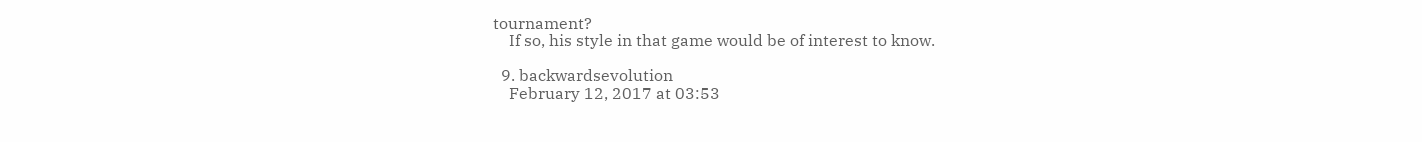tournament?
    If so, his style in that game would be of interest to know.

  9. backwardsevolution
    February 12, 2017 at 03:53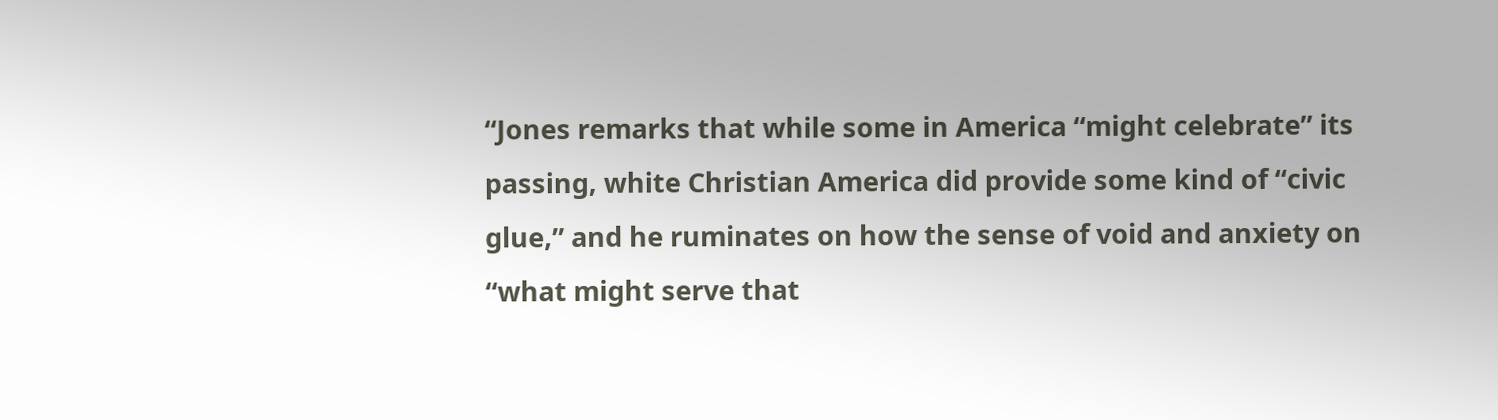“Jones remarks that while some in America “might celebrate” its passing, white Christian America did provide some kind of “civic glue,” and he ruminates on how the sense of void and anxiety on “what might serve that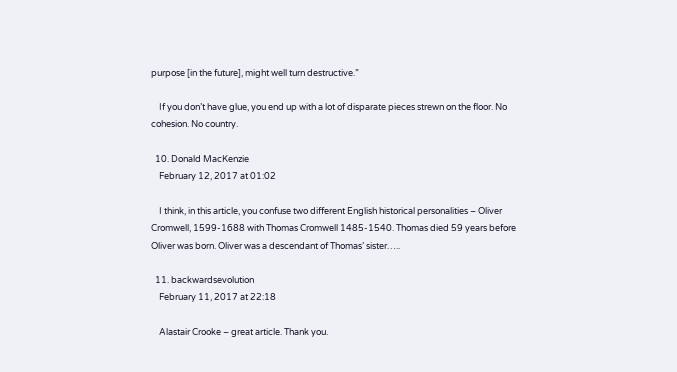purpose [in the future], might well turn destructive.”

    If you don’t have glue, you end up with a lot of disparate pieces strewn on the floor. No cohesion. No country.

  10. Donald MacKenzie
    February 12, 2017 at 01:02

    I think, in this article, you confuse two different English historical personalities – Oliver Cromwell, 1599-1688 with Thomas Cromwell 1485-1540. Thomas died 59 years before Oliver was born. Oliver was a descendant of Thomas’ sister…..

  11. backwardsevolution
    February 11, 2017 at 22:18

    Alastair Crooke – great article. Thank you.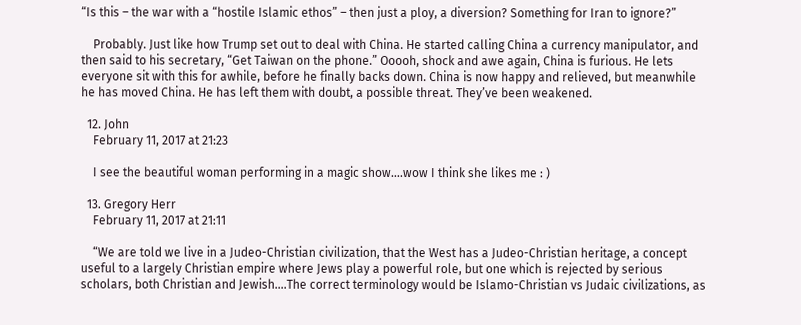“Is this – the war with a “hostile Islamic ethos” – then just a ploy, a diversion? Something for Iran to ignore?”

    Probably. Just like how Trump set out to deal with China. He started calling China a currency manipulator, and then said to his secretary, “Get Taiwan on the phone.” Ooooh, shock and awe again, China is furious. He lets everyone sit with this for awhile, before he finally backs down. China is now happy and relieved, but meanwhile he has moved China. He has left them with doubt, a possible threat. They’ve been weakened.

  12. John
    February 11, 2017 at 21:23

    I see the beautiful woman performing in a magic show….wow I think she likes me : )

  13. Gregory Herr
    February 11, 2017 at 21:11

    “We are told we live in a Judeo-Christian civilization, that the West has a Judeo-Christian heritage, a concept useful to a largely Christian empire where Jews play a powerful role, but one which is rejected by serious scholars, both Christian and Jewish….The correct terminology would be Islamo-Christian vs Judaic civilizations, as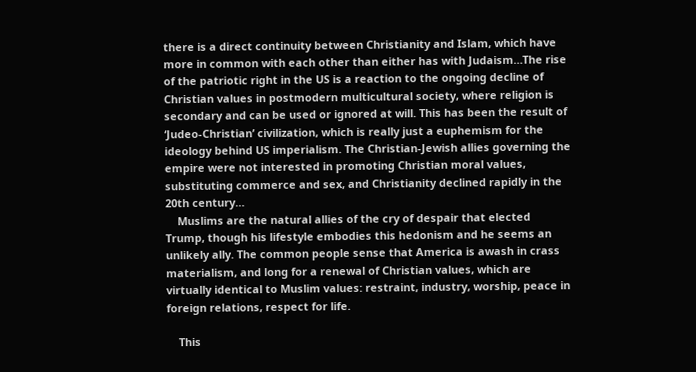there is a direct continuity between Christianity and Islam, which have more in common with each other than either has with Judaism…The rise of the patriotic right in the US is a reaction to the ongoing decline of Christian values in postmodern multicultural society, where religion is secondary and can be used or ignored at will. This has been the result of ‘Judeo-Christian’ civilization, which is really just a euphemism for the ideology behind US imperialism. The Christian-Jewish allies governing the empire were not interested in promoting Christian moral values, substituting commerce and sex, and Christianity declined rapidly in the 20th century…
    Muslims are the natural allies of the cry of despair that elected Trump, though his lifestyle embodies this hedonism and he seems an unlikely ally. The common people sense that America is awash in crass materialism, and long for a renewal of Christian values, which are virtually identical to Muslim values: restraint, industry, worship, peace in foreign relations, respect for life.

    This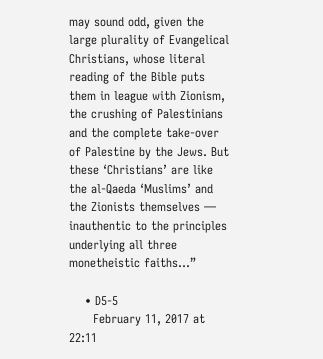may sound odd, given the large plurality of Evangelical Christians, whose literal reading of the Bible puts them in league with Zionism, the crushing of Palestinians and the complete take-over of Palestine by the Jews. But these ‘Christians’ are like the al-Qaeda ‘Muslims’ and the Zionists themselves — inauthentic to the principles underlying all three monetheistic faiths…”

    • D5-5
      February 11, 2017 at 22:11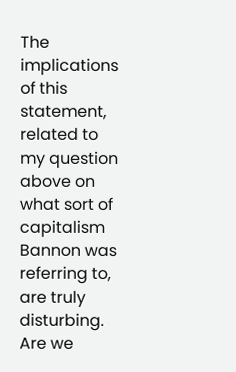The implications of this statement, related to my question above on what sort of capitalism Bannon was referring to, are truly disturbing. Are we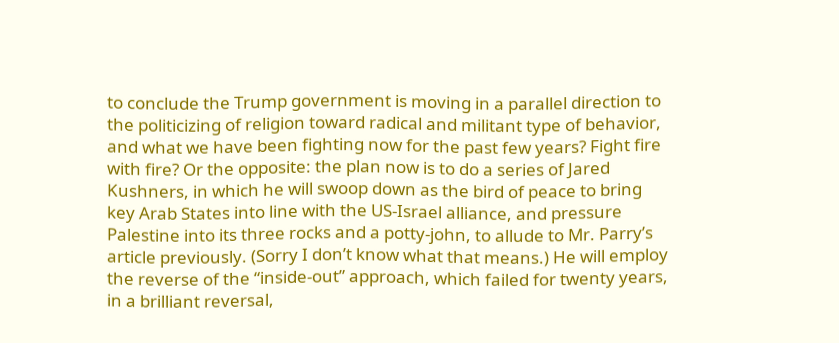to conclude the Trump government is moving in a parallel direction to the politicizing of religion toward radical and militant type of behavior, and what we have been fighting now for the past few years? Fight fire with fire? Or the opposite: the plan now is to do a series of Jared Kushners, in which he will swoop down as the bird of peace to bring key Arab States into line with the US-Israel alliance, and pressure Palestine into its three rocks and a potty-john, to allude to Mr. Parry’s article previously. (Sorry I don’t know what that means.) He will employ the reverse of the “inside-out” approach, which failed for twenty years, in a brilliant reversal,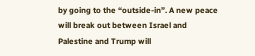by going to the “outside-in”. A new peace will break out between Israel and Palestine and Trump will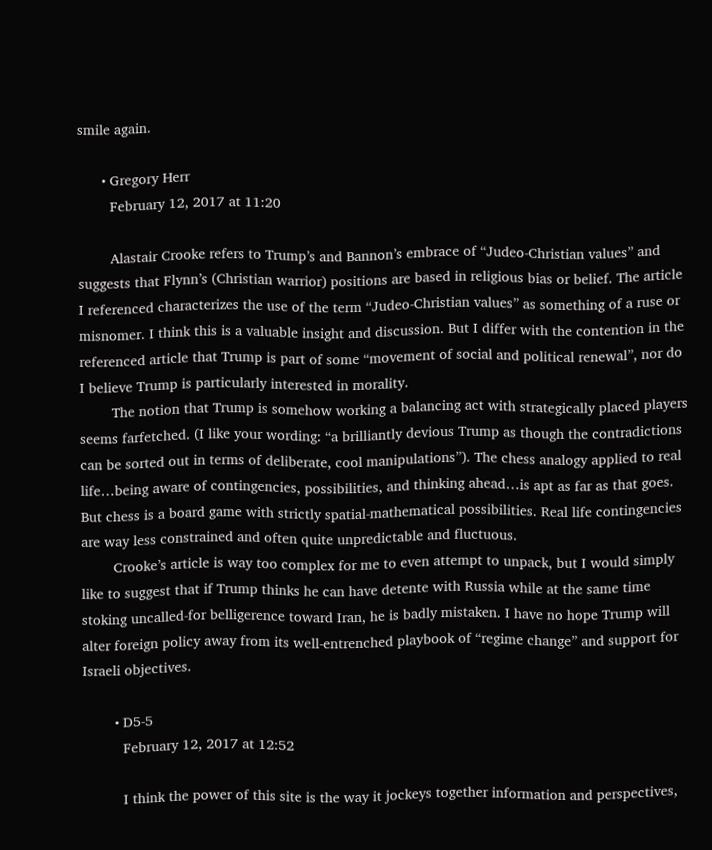smile again.

      • Gregory Herr
        February 12, 2017 at 11:20

        Alastair Crooke refers to Trump’s and Bannon’s embrace of “Judeo-Christian values” and suggests that Flynn’s (Christian warrior) positions are based in religious bias or belief. The article I referenced characterizes the use of the term “Judeo-Christian values” as something of a ruse or misnomer. I think this is a valuable insight and discussion. But I differ with the contention in the referenced article that Trump is part of some “movement of social and political renewal”, nor do I believe Trump is particularly interested in morality.
        The notion that Trump is somehow working a balancing act with strategically placed players seems farfetched. (I like your wording: “a brilliantly devious Trump as though the contradictions can be sorted out in terms of deliberate, cool manipulations”). The chess analogy applied to real life…being aware of contingencies, possibilities, and thinking ahead…is apt as far as that goes. But chess is a board game with strictly spatial-mathematical possibilities. Real life contingencies are way less constrained and often quite unpredictable and fluctuous.
        Crooke’s article is way too complex for me to even attempt to unpack, but I would simply like to suggest that if Trump thinks he can have detente with Russia while at the same time stoking uncalled-for belligerence toward Iran, he is badly mistaken. I have no hope Trump will alter foreign policy away from its well-entrenched playbook of “regime change” and support for Israeli objectives.

        • D5-5
          February 12, 2017 at 12:52

          I think the power of this site is the way it jockeys together information and perspectives,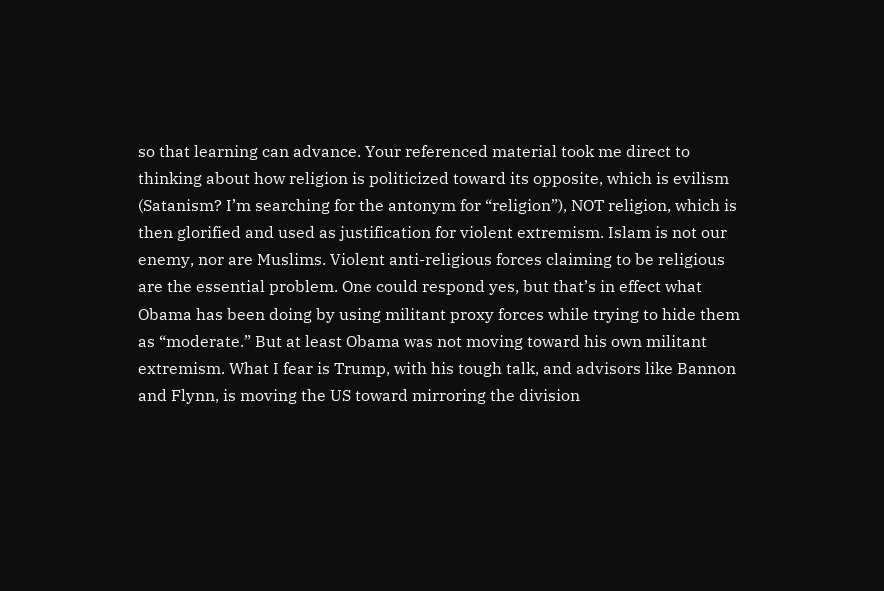so that learning can advance. Your referenced material took me direct to thinking about how religion is politicized toward its opposite, which is evilism (Satanism? I’m searching for the antonym for “religion”), NOT religion, which is then glorified and used as justification for violent extremism. Islam is not our enemy, nor are Muslims. Violent anti-religious forces claiming to be religious are the essential problem. One could respond yes, but that’s in effect what Obama has been doing by using militant proxy forces while trying to hide them as “moderate.” But at least Obama was not moving toward his own militant extremism. What I fear is Trump, with his tough talk, and advisors like Bannon and Flynn, is moving the US toward mirroring the division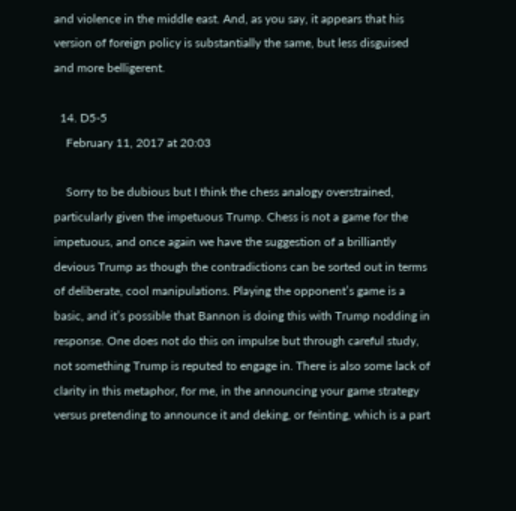and violence in the middle east. And, as you say, it appears that his version of foreign policy is substantially the same, but less disguised and more belligerent.

  14. D5-5
    February 11, 2017 at 20:03

    Sorry to be dubious but I think the chess analogy overstrained, particularly given the impetuous Trump. Chess is not a game for the impetuous, and once again we have the suggestion of a brilliantly devious Trump as though the contradictions can be sorted out in terms of deliberate, cool manipulations. Playing the opponent’s game is a basic, and it’s possible that Bannon is doing this with Trump nodding in response. One does not do this on impulse but through careful study, not something Trump is reputed to engage in. There is also some lack of clarity in this metaphor, for me, in the announcing your game strategy versus pretending to announce it and deking, or feinting, which is a part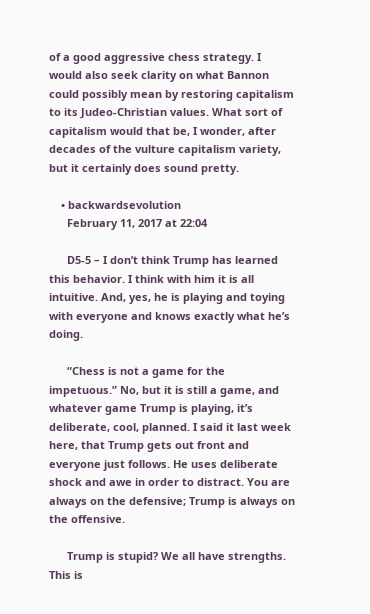of a good aggressive chess strategy. I would also seek clarity on what Bannon could possibly mean by restoring capitalism to its Judeo-Christian values. What sort of capitalism would that be, I wonder, after decades of the vulture capitalism variety, but it certainly does sound pretty.

    • backwardsevolution
      February 11, 2017 at 22:04

      D5-5 – I don’t think Trump has learned this behavior. I think with him it is all intuitive. And, yes, he is playing and toying with everyone and knows exactly what he’s doing.

      “Chess is not a game for the impetuous.” No, but it is still a game, and whatever game Trump is playing, it’s deliberate, cool, planned. I said it last week here, that Trump gets out front and everyone just follows. He uses deliberate shock and awe in order to distract. You are always on the defensive; Trump is always on the offensive.

      Trump is stupid? We all have strengths. This is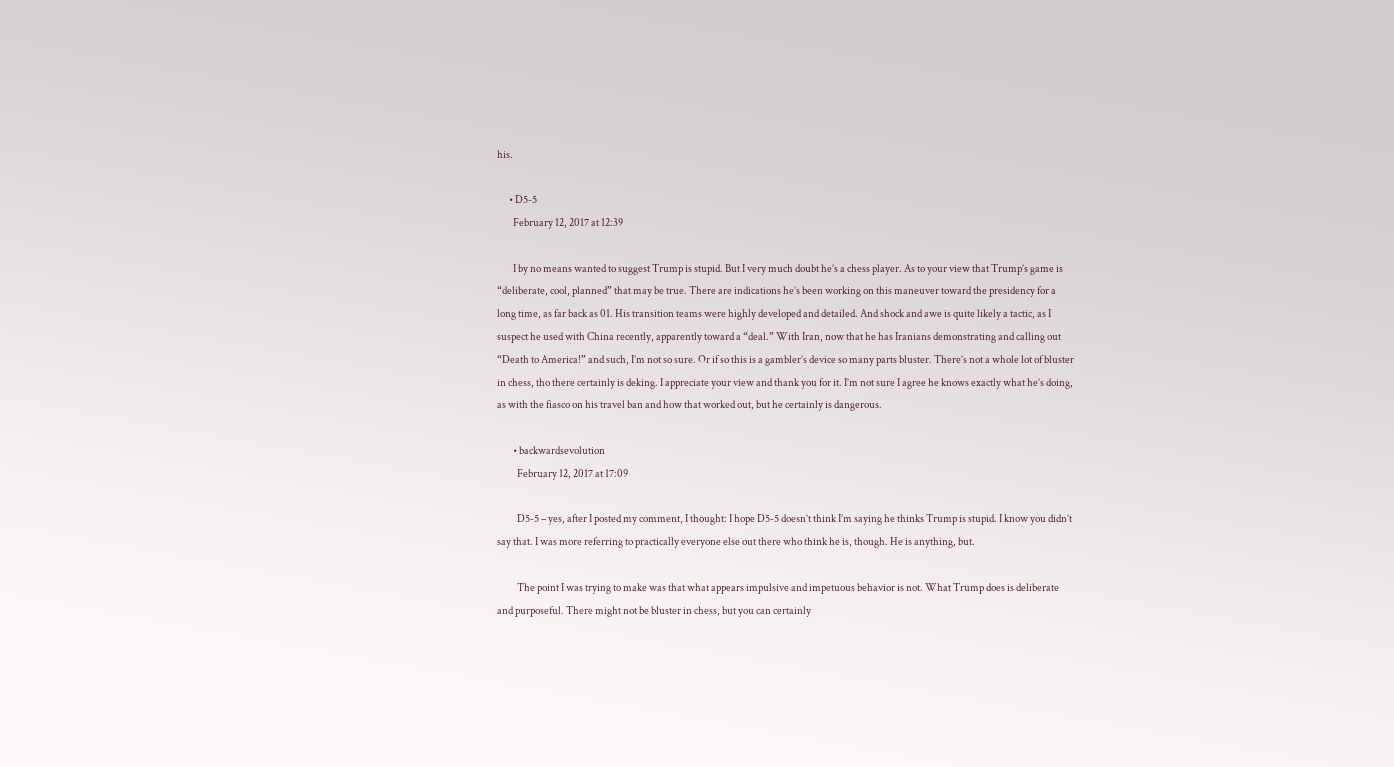his.

      • D5-5
        February 12, 2017 at 12:39

        I by no means wanted to suggest Trump is stupid. But I very much doubt he’s a chess player. As to your view that Trump’s game is “deliberate, cool, planned” that may be true. There are indications he’s been working on this maneuver toward the presidency for a long time, as far back as 01. His transition teams were highly developed and detailed. And shock and awe is quite likely a tactic, as I suspect he used with China recently, apparently toward a “deal.” With Iran, now that he has Iranians demonstrating and calling out “Death to America!” and such, I’m not so sure. Or if so this is a gambler’s device so many parts bluster. There’s not a whole lot of bluster in chess, tho there certainly is deking. I appreciate your view and thank you for it. I’m not sure I agree he knows exactly what he’s doing, as with the fiasco on his travel ban and how that worked out, but he certainly is dangerous.

        • backwardsevolution
          February 12, 2017 at 17:09

          D5-5 – yes, after I posted my comment, I thought: I hope D5-5 doesn’t think I’m saying he thinks Trump is stupid. I know you didn’t say that. I was more referring to practically everyone else out there who think he is, though. He is anything, but.

          The point I was trying to make was that what appears impulsive and impetuous behavior is not. What Trump does is deliberate and purposeful. There might not be bluster in chess, but you can certainly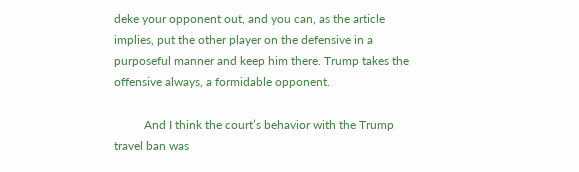deke your opponent out, and you can, as the article implies, put the other player on the defensive in a purposeful manner and keep him there. Trump takes the offensive always, a formidable opponent.

          And I think the court’s behavior with the Trump travel ban was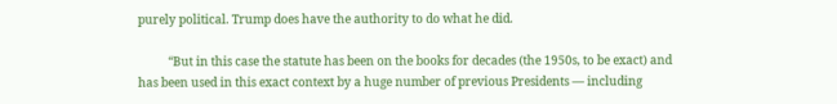purely political. Trump does have the authority to do what he did.

          “But in this case the statute has been on the books for decades (the 1950s, to be exact) and has been used in this exact context by a huge number of previous Presidents — including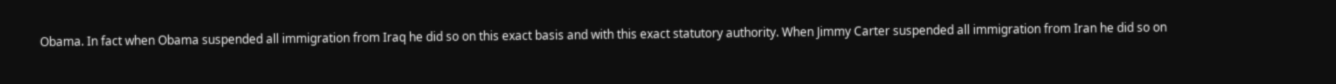Obama. In fact when Obama suspended all immigration from Iraq he did so on this exact basis and with this exact statutory authority. When Jimmy Carter suspended all immigration from Iran he did so on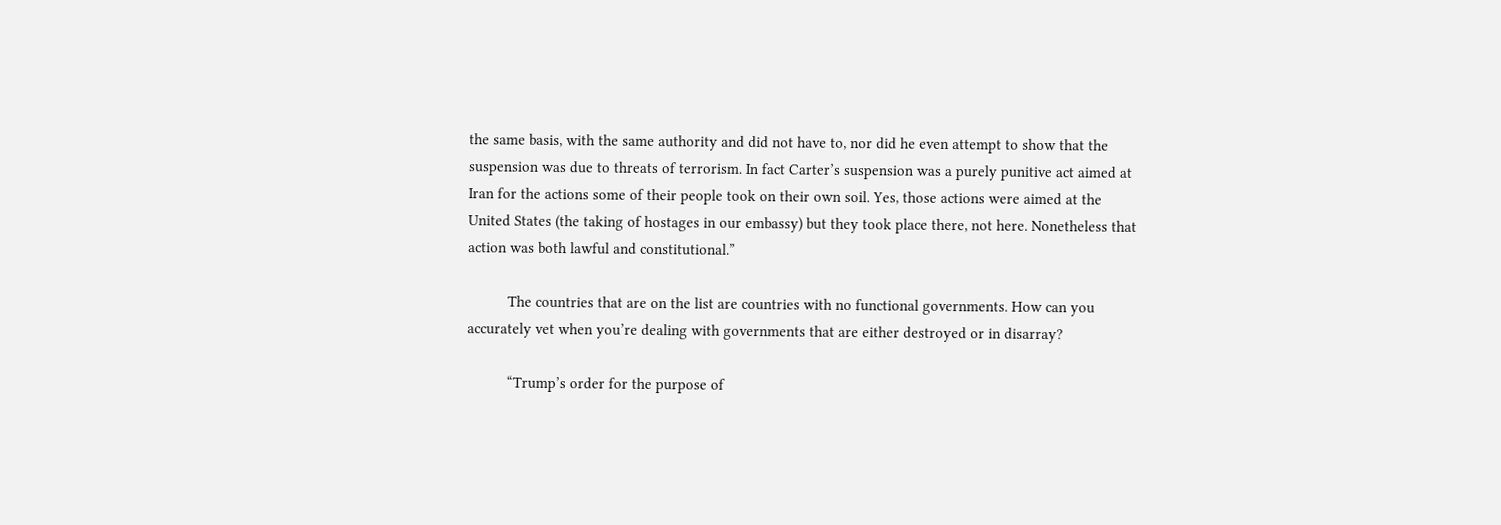the same basis, with the same authority and did not have to, nor did he even attempt to show that the suspension was due to threats of terrorism. In fact Carter’s suspension was a purely punitive act aimed at Iran for the actions some of their people took on their own soil. Yes, those actions were aimed at the United States (the taking of hostages in our embassy) but they took place there, not here. Nonetheless that action was both lawful and constitutional.”

          The countries that are on the list are countries with no functional governments. How can you accurately vet when you’re dealing with governments that are either destroyed or in disarray?

          “Trump’s order for the purpose of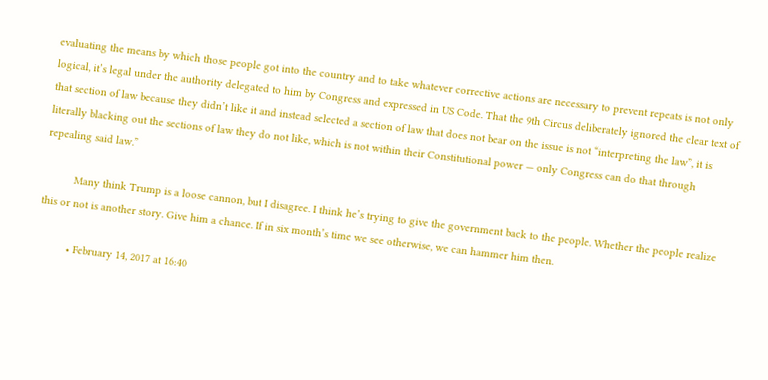evaluating the means by which those people got into the country and to take whatever corrective actions are necessary to prevent repeats is not only logical, it’s legal under the authority delegated to him by Congress and expressed in US Code. That the 9th Circus deliberately ignored the clear text of that section of law because they didn’t like it and instead selected a section of law that does not bear on the issue is not “interpreting the law”, it is literally blacking out the sections of law they do not like, which is not within their Constitutional power — only Congress can do that through repealing said law.”

          Many think Trump is a loose cannon, but I disagree. I think he’s trying to give the government back to the people. Whether the people realize this or not is another story. Give him a chance. If in six month’s time we see otherwise, we can hammer him then.

          • February 14, 2017 at 16:40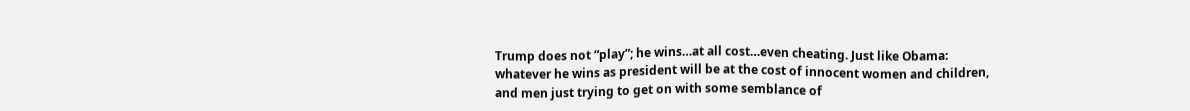Trump does not “play”; he wins…at all cost…even cheating. Just like Obama: whatever he wins as president will be at the cost of innocent women and children, and men just trying to get on with some semblance of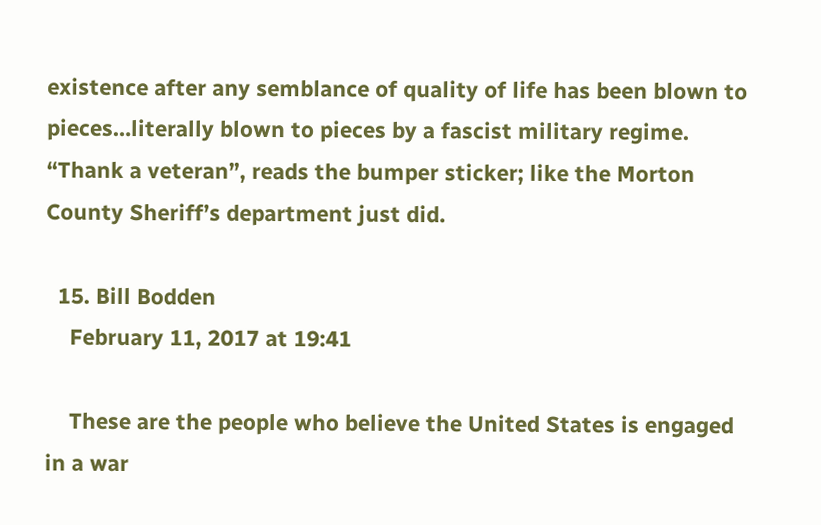existence after any semblance of quality of life has been blown to pieces…literally blown to pieces by a fascist military regime. “Thank a veteran”, reads the bumper sticker; like the Morton County Sheriff’s department just did.

  15. Bill Bodden
    February 11, 2017 at 19:41

    These are the people who believe the United States is engaged in a war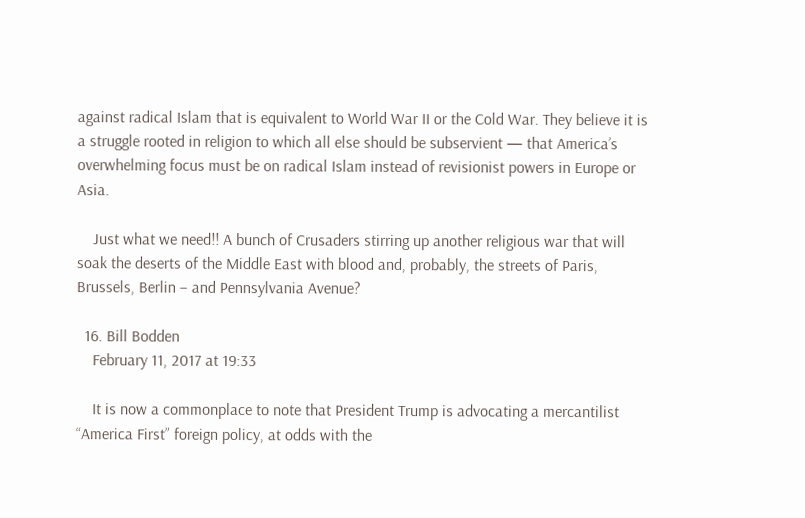against radical Islam that is equivalent to World War II or the Cold War. They believe it is a struggle rooted in religion to which all else should be subservient — that America’s overwhelming focus must be on radical Islam instead of revisionist powers in Europe or Asia.

    Just what we need!! A bunch of Crusaders stirring up another religious war that will soak the deserts of the Middle East with blood and, probably, the streets of Paris, Brussels, Berlin – and Pennsylvania Avenue?

  16. Bill Bodden
    February 11, 2017 at 19:33

    It is now a commonplace to note that President Trump is advocating a mercantilist “America First” foreign policy, at odds with the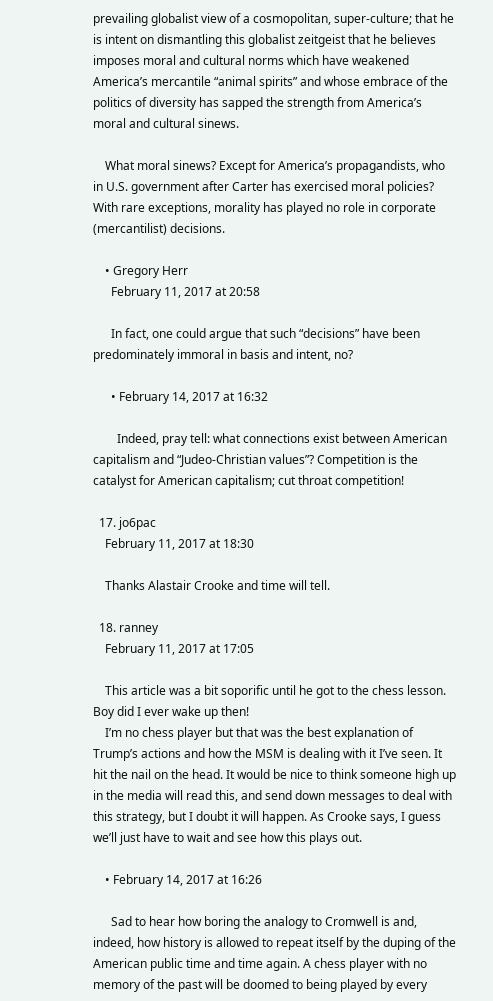prevailing globalist view of a cosmopolitan, super-culture; that he is intent on dismantling this globalist zeitgeist that he believes imposes moral and cultural norms which have weakened America’s mercantile “animal spirits” and whose embrace of the politics of diversity has sapped the strength from America’s moral and cultural sinews.

    What moral sinews? Except for America’s propagandists, who in U.S. government after Carter has exercised moral policies? With rare exceptions, morality has played no role in corporate (mercantilist) decisions.

    • Gregory Herr
      February 11, 2017 at 20:58

      In fact, one could argue that such “decisions” have been predominately immoral in basis and intent, no?

      • February 14, 2017 at 16:32

        Indeed, pray tell: what connections exist between American capitalism and “Judeo-Christian values”? Competition is the catalyst for American capitalism; cut throat competition!

  17. jo6pac
    February 11, 2017 at 18:30

    Thanks Alastair Crooke and time will tell.

  18. ranney
    February 11, 2017 at 17:05

    This article was a bit soporific until he got to the chess lesson. Boy did I ever wake up then!
    I’m no chess player but that was the best explanation of Trump’s actions and how the MSM is dealing with it I’ve seen. It hit the nail on the head. It would be nice to think someone high up in the media will read this, and send down messages to deal with this strategy, but I doubt it will happen. As Crooke says, I guess we’ll just have to wait and see how this plays out.

    • February 14, 2017 at 16:26

      Sad to hear how boring the analogy to Cromwell is and, indeed, how history is allowed to repeat itself by the duping of the American public time and time again. A chess player with no memory of the past will be doomed to being played by every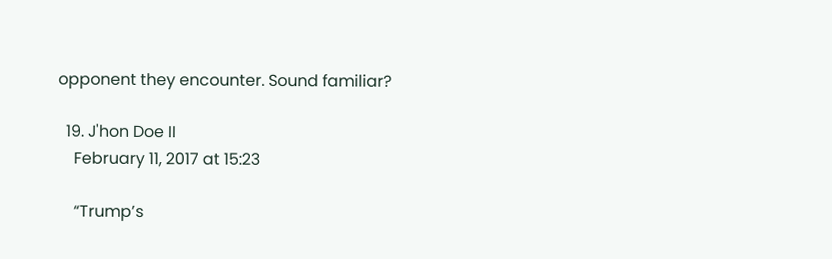opponent they encounter. Sound familiar?

  19. J'hon Doe II
    February 11, 2017 at 15:23

    “Trump’s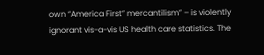own “America First” mercantilism” – is violently ignorant vis-a-vis US health care statistics. The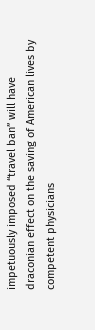impetuously imposed “travel ban” will have draconian effect on the saving of American lives by competent physicians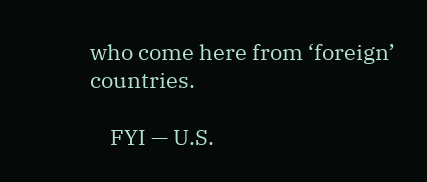who come here from ‘foreign’ countries.

    FYI — U.S.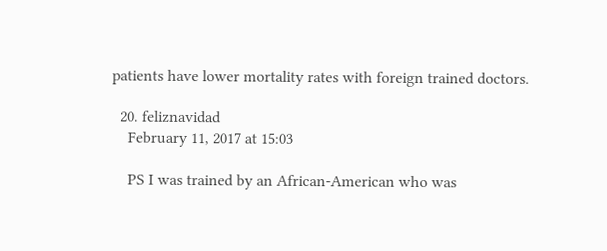patients have lower mortality rates with foreign trained doctors.

  20. feliznavidad
    February 11, 2017 at 15:03

    PS I was trained by an African-American who was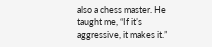also a chess master. He taught me, “If it’s aggressive, it makes it.”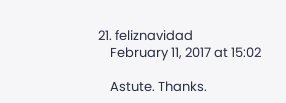21. feliznavidad
    February 11, 2017 at 15:02

    Astute. Thanks.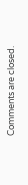Comments are closed.